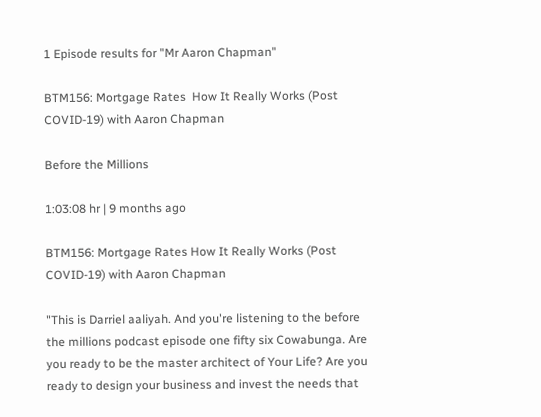1 Episode results for "Mr Aaron Chapman"

BTM156: Mortgage Rates  How It Really Works (Post COVID-19) with Aaron Chapman

Before the Millions

1:03:08 hr | 9 months ago

BTM156: Mortgage Rates How It Really Works (Post COVID-19) with Aaron Chapman

"This is Darriel aaliyah. And you're listening to the before the millions podcast episode one fifty six Cowabunga. Are you ready to be the master architect of Your Life? Are you ready to design your business and invest the needs that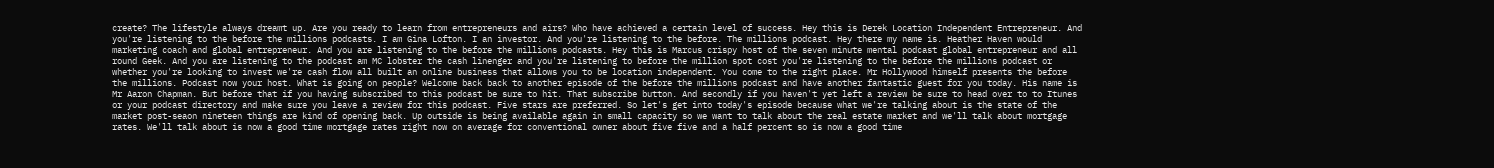create? The lifestyle always dreamt up. Are you ready to learn from entrepreneurs and airs? Who have achieved a certain level of success. Hey this is Derek Location Independent Entrepreneur. And you're listening to the before the millions podcasts. I am Gina Lofton. I an investor. And you're listening to the before. The millions podcast. Hey there my name is. Heather Haven would marketing coach and global entrepreneur. And you are listening to the before the millions podcasts. Hey this is Marcus crispy host of the seven minute mental podcast global entrepreneur and all round Geek. And you are listening to the podcast am MC lobster the cash linenger and you're listening to before the million spot cost you're listening to the before the millions podcast or whether you're looking to invest we're cash flow all built an online business that allows you to be location independent. You come to the right place. Mr Hollywood himself presents the before the millions. Podcast now your host. What is going on people? Welcome back back to another episode of the before the millions podcast and have another fantastic guest for you today. His name is Mr Aaron Chapman. But before that if you having subscribed to this podcast be sure to hit. That subscribe button. And secondly if you haven't yet left a review be sure to head over to to Itunes or your podcast directory and make sure you leave a review for this podcast. Five stars are preferred. So let's get into today's episode because what we're talking about is the state of the market post-seaon nineteen things are kind of opening back. Up outside is being available again in small capacity so we want to talk about the real estate market and we'll talk about mortgage rates. We'll talk about is now a good time mortgage rates right now on average for conventional owner about five five and a half percent so is now a good time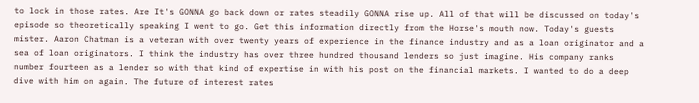to lock in those rates. Are It's GONNA go back down or rates steadily GONNA rise up. All of that will be discussed on today's episode so theoretically speaking I went to go. Get this information directly from the Horse's mouth now. Today's guests mister. Aaron Chatman is a veteran with over twenty years of experience in the finance industry and as a loan originator and a sea of loan originators. I think the industry has over three hundred thousand lenders so just imagine. His company ranks number fourteen as a lender so with that kind of expertise in with his post on the financial markets. I wanted to do a deep dive with him on again. The future of interest rates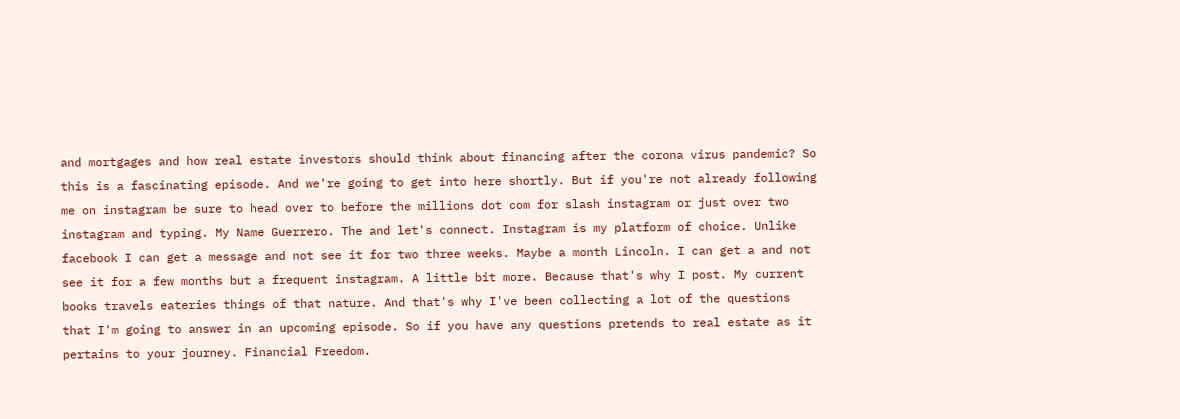and mortgages and how real estate investors should think about financing after the corona virus pandemic? So this is a fascinating episode. And we're going to get into here shortly. But if you're not already following me on instagram be sure to head over to before the millions dot com for slash instagram or just over two instagram and typing. My Name Guerrero. The and let's connect. Instagram is my platform of choice. Unlike facebook I can get a message and not see it for two three weeks. Maybe a month Lincoln. I can get a and not see it for a few months but a frequent instagram. A little bit more. Because that's why I post. My current books travels eateries things of that nature. And that's why I've been collecting a lot of the questions that I'm going to answer in an upcoming episode. So if you have any questions pretends to real estate as it pertains to your journey. Financial Freedom.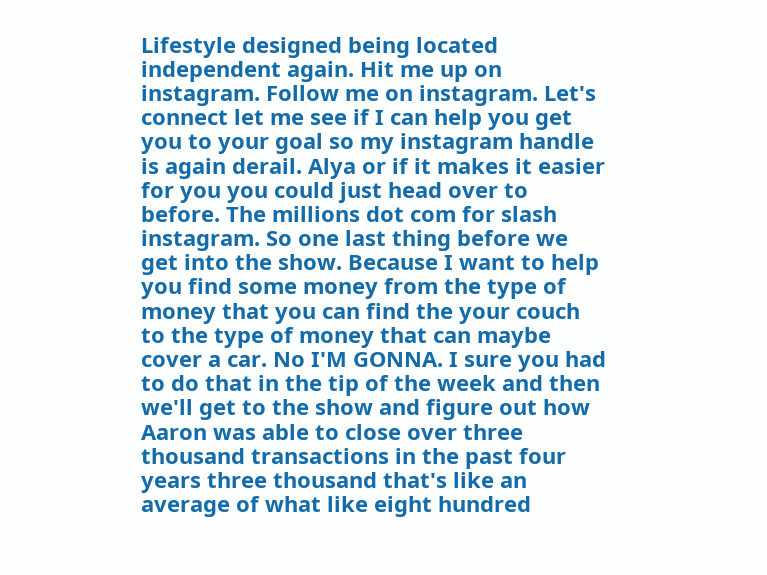Lifestyle designed being located independent again. Hit me up on instagram. Follow me on instagram. Let's connect let me see if I can help you get you to your goal so my instagram handle is again derail. Alya or if it makes it easier for you you could just head over to before. The millions dot com for slash instagram. So one last thing before we get into the show. Because I want to help you find some money from the type of money that you can find the your couch to the type of money that can maybe cover a car. No I'M GONNA. I sure you had to do that in the tip of the week and then we'll get to the show and figure out how Aaron was able to close over three thousand transactions in the past four years three thousand that's like an average of what like eight hundred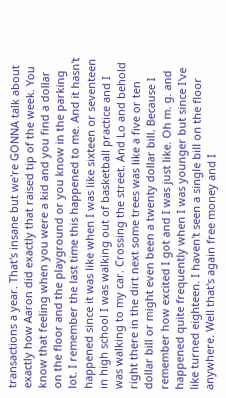transactions a year. That's insane but we're GONNA talk about exactly how Aaron did exactly that raised tip of the week. You know that feeling when you were a kid and you find a dollar on the floor and the playground or you know in the parking lot. I remember the last time this happened to me. And it hasn't happened since it was like when I was like sixteen or seventeen in high school I was walking out of basketball practice and I was walking to my car. Crossing the street. And Lo and behold right there in the dirt next some trees was like a five or ten dollar bill or might even been a twenty dollar bill. Because I remember how excited I got and I was just like. Oh m. g. and happened quite frequently when I was younger but since I've like turned eighteen. I haven't seen a single bill on the floor anywhere. Well that's again free money and I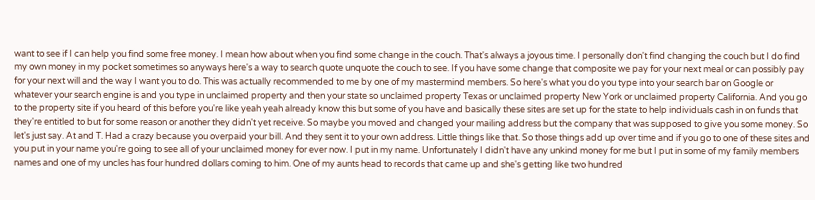want to see if I can help you find some free money. I mean how about when you find some change in the couch. That's always a joyous time. I personally don't find changing the couch but I do find my own money in my pocket sometimes so anyways here's a way to search quote unquote the couch to see. If you have some change that composite we pay for your next meal or can possibly pay for your next will and the way I want you to do. This was actually recommended to me by one of my mastermind members. So here's what you do you type into your search bar on Google or whatever your search engine is and you type in unclaimed property and then your state so unclaimed property Texas or unclaimed property New York or unclaimed property California. And you go to the property site if you heard of this before you're like yeah yeah already know this but some of you have and basically these sites are set up for the state to help individuals cash in on funds that they're entitled to but for some reason or another they didn't yet receive. So maybe you moved and changed your mailing address but the company that was supposed to give you some money. So let's just say. At and T. Had a crazy because you overpaid your bill. And they sent it to your own address. Little things like that. So those things add up over time and if you go to one of these sites and you put in your name you're going to see all of your unclaimed money for ever now. I put in my name. Unfortunately I didn't have any unkind money for me but I put in some of my family members names and one of my uncles has four hundred dollars coming to him. One of my aunts head to records that came up and she's getting like two hundred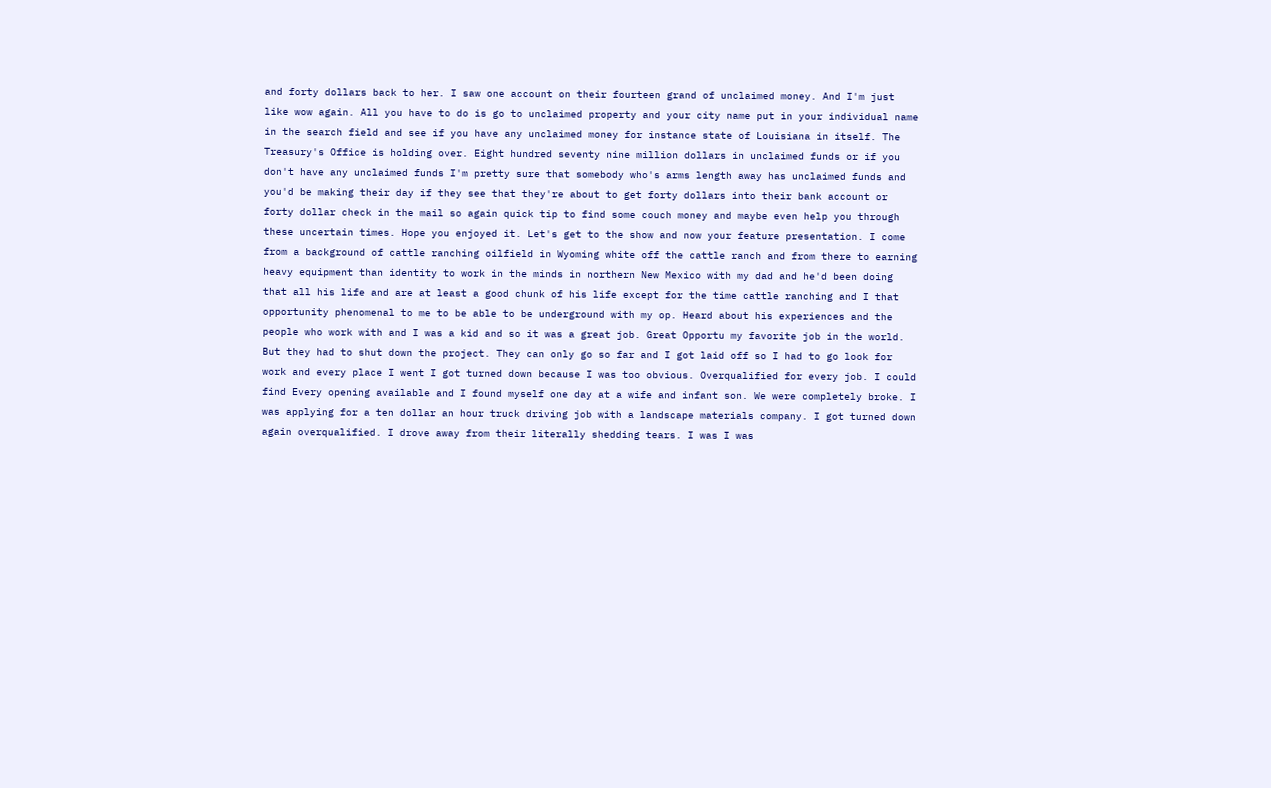and forty dollars back to her. I saw one account on their fourteen grand of unclaimed money. And I'm just like wow again. All you have to do is go to unclaimed property and your city name put in your individual name in the search field and see if you have any unclaimed money for instance state of Louisiana in itself. The Treasury's Office is holding over. Eight hundred seventy nine million dollars in unclaimed funds or if you don't have any unclaimed funds I'm pretty sure that somebody who's arms length away has unclaimed funds and you'd be making their day if they see that they're about to get forty dollars into their bank account or forty dollar check in the mail so again quick tip to find some couch money and maybe even help you through these uncertain times. Hope you enjoyed it. Let's get to the show and now your feature presentation. I come from a background of cattle ranching oilfield in Wyoming white off the cattle ranch and from there to earning heavy equipment than identity to work in the minds in northern New Mexico with my dad and he'd been doing that all his life and are at least a good chunk of his life except for the time cattle ranching and I that opportunity phenomenal to me to be able to be underground with my op. Heard about his experiences and the people who work with and I was a kid and so it was a great job. Great Opportu my favorite job in the world. But they had to shut down the project. They can only go so far and I got laid off so I had to go look for work and every place I went I got turned down because I was too obvious. Overqualified for every job. I could find Every opening available and I found myself one day at a wife and infant son. We were completely broke. I was applying for a ten dollar an hour truck driving job with a landscape materials company. I got turned down again overqualified. I drove away from their literally shedding tears. I was I was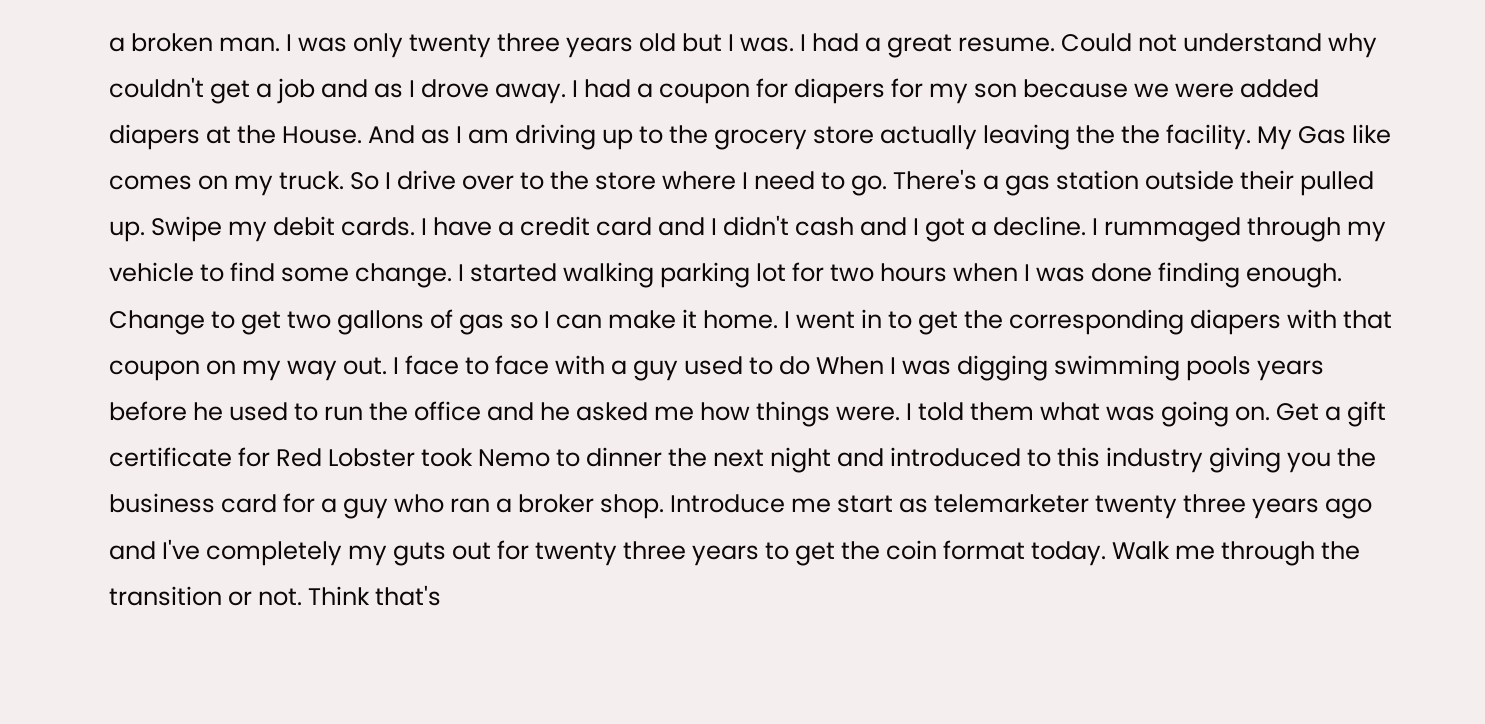a broken man. I was only twenty three years old but I was. I had a great resume. Could not understand why couldn't get a job and as I drove away. I had a coupon for diapers for my son because we were added diapers at the House. And as I am driving up to the grocery store actually leaving the the facility. My Gas like comes on my truck. So I drive over to the store where I need to go. There's a gas station outside their pulled up. Swipe my debit cards. I have a credit card and I didn't cash and I got a decline. I rummaged through my vehicle to find some change. I started walking parking lot for two hours when I was done finding enough. Change to get two gallons of gas so I can make it home. I went in to get the corresponding diapers with that coupon on my way out. I face to face with a guy used to do When I was digging swimming pools years before he used to run the office and he asked me how things were. I told them what was going on. Get a gift certificate for Red Lobster took Nemo to dinner the next night and introduced to this industry giving you the business card for a guy who ran a broker shop. Introduce me start as telemarketer twenty three years ago and I've completely my guts out for twenty three years to get the coin format today. Walk me through the transition or not. Think that's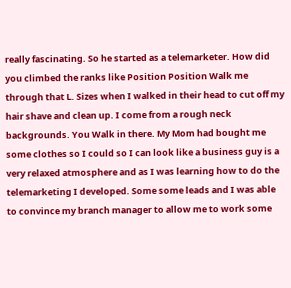really fascinating. So he started as a telemarketer. How did you climbed the ranks like Position Position Walk me through that L. Sizes when I walked in their head to cut off my hair shave and clean up. I come from a rough neck backgrounds. You Walk in there. My Mom had bought me some clothes so I could so I can look like a business guy is a very relaxed atmosphere and as I was learning how to do the telemarketing I developed. Some some leads and I was able to convince my branch manager to allow me to work some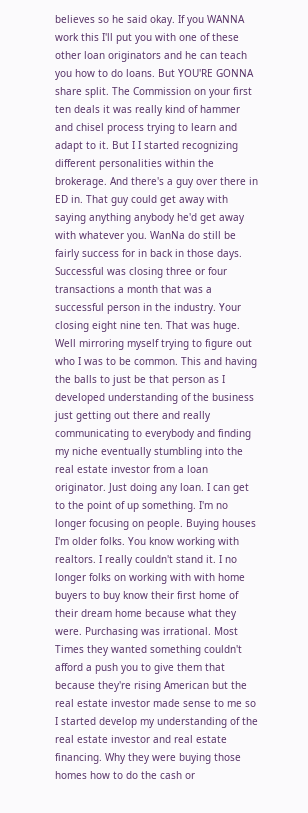believes so he said okay. If you WANNA work this I'll put you with one of these other loan originators and he can teach you how to do loans. But YOU'RE GONNA share split. The Commission on your first ten deals it was really kind of hammer and chisel process trying to learn and adapt to it. But I I started recognizing different personalities within the brokerage. And there's a guy over there in ED in. That guy could get away with saying anything anybody he'd get away with whatever you. WanNa do still be fairly success for in back in those days. Successful was closing three or four transactions a month that was a successful person in the industry. Your closing eight nine ten. That was huge. Well mirroring myself trying to figure out who I was to be common. This and having the balls to just be that person as I developed understanding of the business just getting out there and really communicating to everybody and finding my niche eventually stumbling into the real estate investor from a loan originator. Just doing any loan. I can get to the point of up something. I'm no longer focusing on people. Buying houses I'm older folks. You know working with realtors. I really couldn't stand it. I no longer folks on working with with home buyers to buy know their first home of their dream home because what they were. Purchasing was irrational. Most Times they wanted something couldn't afford a push you to give them that because they're rising American but the real estate investor made sense to me so I started develop my understanding of the real estate investor and real estate financing. Why they were buying those homes how to do the cash or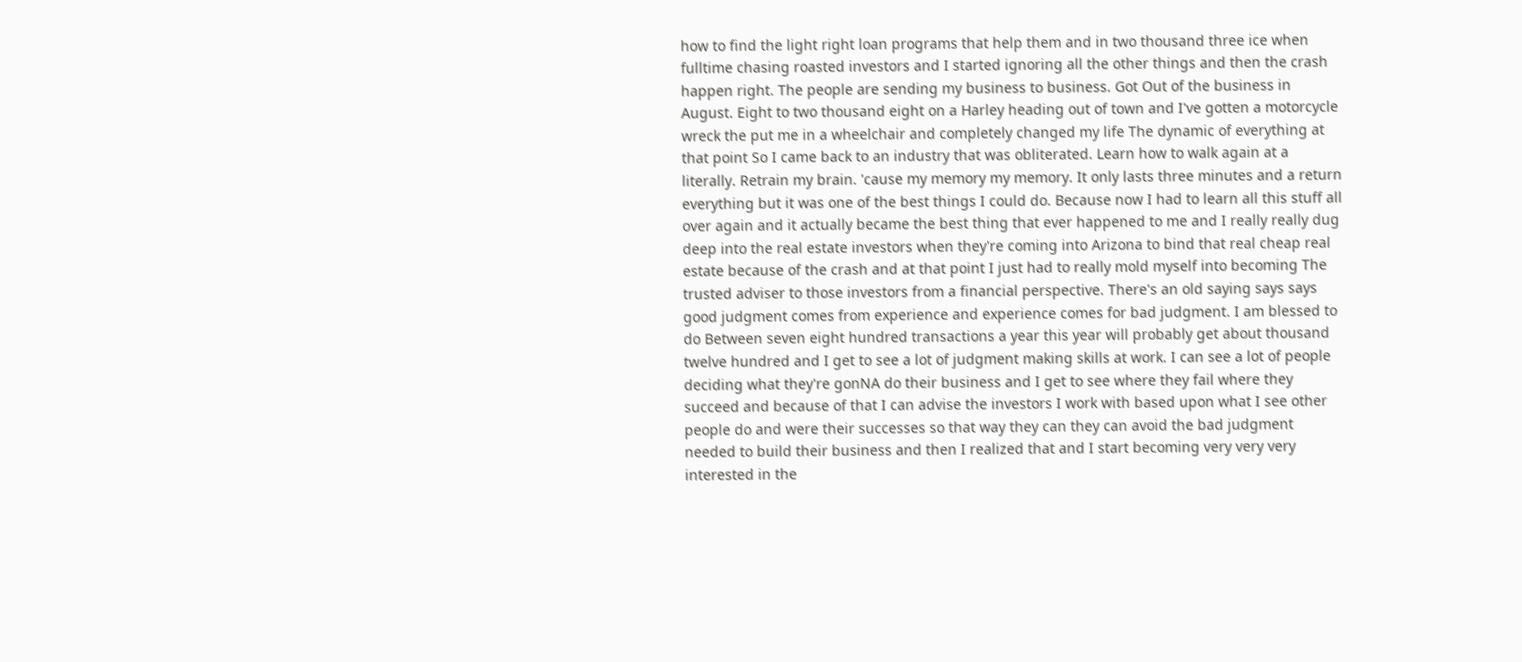how to find the light right loan programs that help them and in two thousand three ice when fulltime chasing roasted investors and I started ignoring all the other things and then the crash happen right. The people are sending my business to business. Got Out of the business in August. Eight to two thousand eight on a Harley heading out of town and I've gotten a motorcycle wreck the put me in a wheelchair and completely changed my life The dynamic of everything at that point So I came back to an industry that was obliterated. Learn how to walk again at a literally. Retrain my brain. 'cause my memory my memory. It only lasts three minutes and a return everything but it was one of the best things I could do. Because now I had to learn all this stuff all over again and it actually became the best thing that ever happened to me and I really really dug deep into the real estate investors when they're coming into Arizona to bind that real cheap real estate because of the crash and at that point I just had to really mold myself into becoming The trusted adviser to those investors from a financial perspective. There's an old saying says says good judgment comes from experience and experience comes for bad judgment. I am blessed to do Between seven eight hundred transactions a year this year will probably get about thousand twelve hundred and I get to see a lot of judgment making skills at work. I can see a lot of people deciding what they're gonNA do their business and I get to see where they fail where they succeed and because of that I can advise the investors I work with based upon what I see other people do and were their successes so that way they can they can avoid the bad judgment needed to build their business and then I realized that and I start becoming very very very interested in the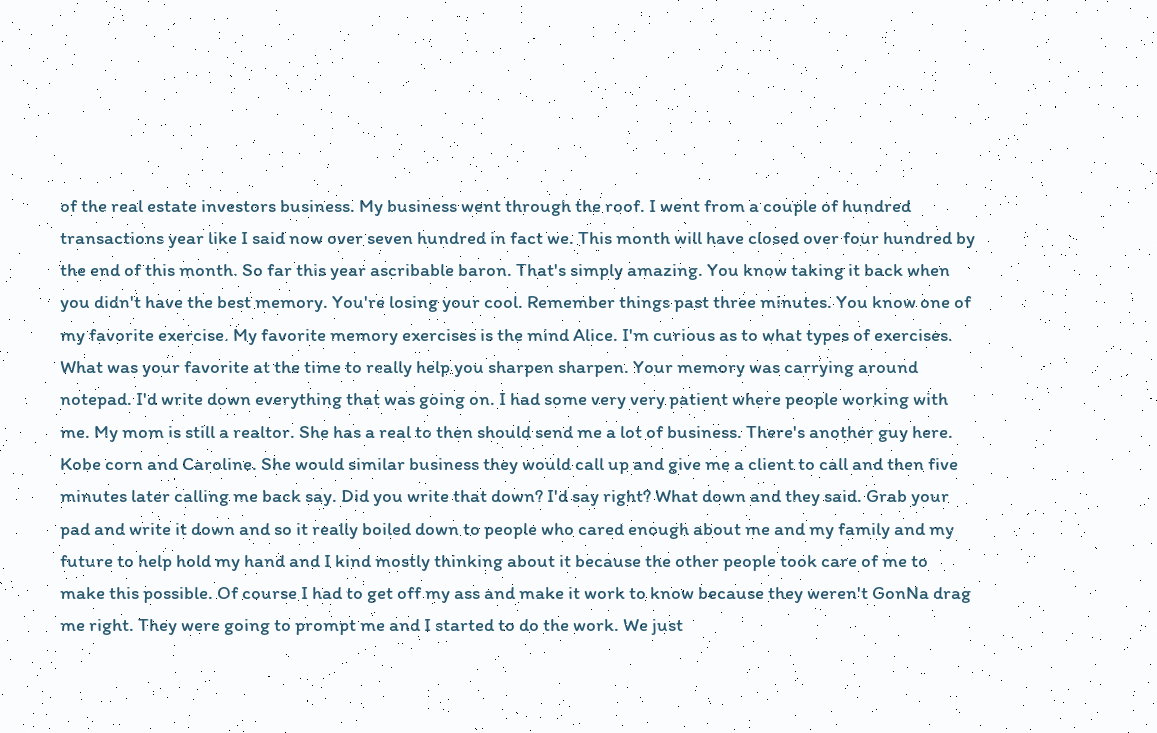of the real estate investors business. My business went through the roof. I went from a couple of hundred transactions year like I said now over seven hundred in fact we. This month will have closed over four hundred by the end of this month. So far this year ascribable baron. That's simply amazing. You know taking it back when you didn't have the best memory. You're losing your cool. Remember things past three minutes. You know one of my favorite exercise. My favorite memory exercises is the mind Alice. I'm curious as to what types of exercises. What was your favorite at the time to really help you sharpen sharpen. Your memory was carrying around notepad. I'd write down everything that was going on. I had some very very patient where people working with me. My mom is still a realtor. She has a real to then should send me a lot of business. There's another guy here. Kobe corn and Caroline. She would similar business they would call up and give me a client to call and then five minutes later calling me back say. Did you write that down? I'd say right? What down and they said. Grab your pad and write it down and so it really boiled down to people who cared enough about me and my family and my future to help hold my hand and I kind mostly thinking about it because the other people took care of me to make this possible. Of course I had to get off my ass and make it work to know because they weren't GonNa drag me right. They were going to prompt me and I started to do the work. We just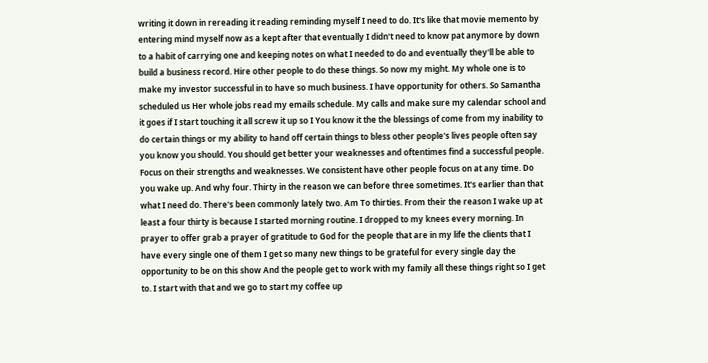writing it down in rereading it reading reminding myself I need to do. It's like that movie memento by entering mind myself now as a kept after that eventually I didn't need to know pat anymore by down to a habit of carrying one and keeping notes on what I needed to do and eventually they'll be able to build a business record. Hire other people to do these things. So now my might. My whole one is to make my investor successful in to have so much business. I have opportunity for others. So Samantha scheduled us Her whole jobs read my emails schedule. My calls and make sure my calendar school and it goes if I start touching it all screw it up so I You know it the the blessings of come from my inability to do certain things or my ability to hand off certain things to bless other people's lives people often say you know you should. You should get better your weaknesses and oftentimes find a successful people. Focus on their strengths and weaknesses. We consistent have other people focus on at any time. Do you wake up. And why four. Thirty in the reason we can before three sometimes. It's earlier than that what I need do. There's been commonly lately two. Am To thirties. From their the reason I wake up at least a four thirty is because I started morning routine. I dropped to my knees every morning. In prayer to offer grab a prayer of gratitude to God for the people that are in my life the clients that I have every single one of them I get so many new things to be grateful for every single day the opportunity to be on this show And the people get to work with my family all these things right so I get to. I start with that and we go to start my coffee up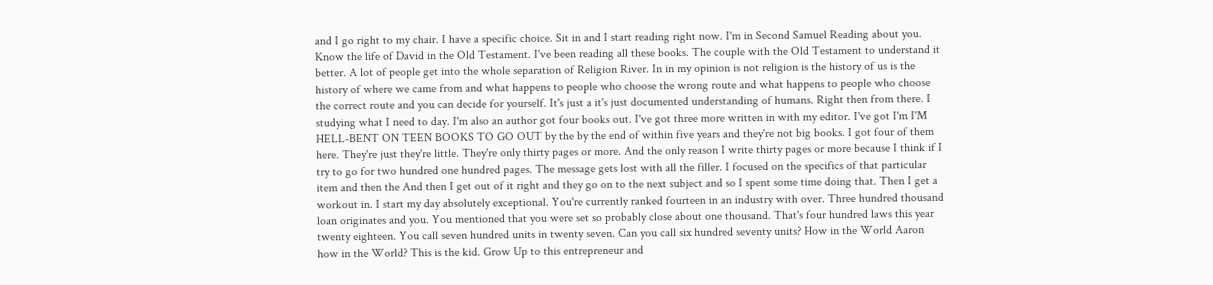and I go right to my chair. I have a specific choice. Sit in and I start reading right now. I'm in Second Samuel Reading about you. Know the life of David in the Old Testament. I've been reading all these books. The couple with the Old Testament to understand it better. A lot of people get into the whole separation of Religion River. In in my opinion is not religion is the history of us is the history of where we came from and what happens to people who choose the wrong route and what happens to people who choose the correct route and you can decide for yourself. It's just a it's just documented understanding of humans. Right then from there. I studying what I need to day. I'm also an author got four books out. I've got three more written in with my editor. I've got I'm I'M HELL-BENT ON TEEN BOOKS TO GO OUT by the by the end of within five years and they're not big books. I got four of them here. They're just they're little. They're only thirty pages or more. And the only reason I write thirty pages or more because I think if I try to go for two hundred one hundred pages. The message gets lost with all the filler. I focused on the specifics of that particular item and then the And then I get out of it right and they go on to the next subject and so I spent some time doing that. Then I get a workout in. I start my day absolutely exceptional. You're currently ranked fourteen in an industry with over. Three hundred thousand loan originates and you. You mentioned that you were set so probably close about one thousand. That's four hundred laws this year twenty eighteen. You call seven hundred units in twenty seven. Can you call six hundred seventy units? How in the World Aaron how in the World? This is the kid. Grow Up to this entrepreneur and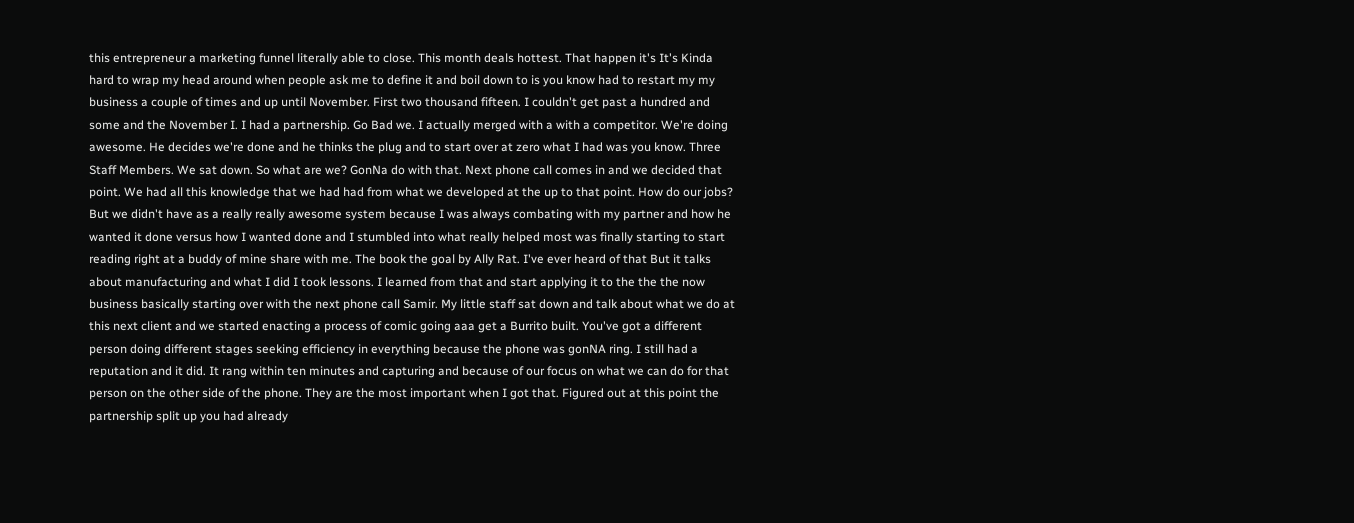this entrepreneur a marketing funnel literally able to close. This month deals hottest. That happen it's It's Kinda hard to wrap my head around when people ask me to define it and boil down to is you know had to restart my my business a couple of times and up until November. First two thousand fifteen. I couldn't get past a hundred and some and the November I. I had a partnership. Go Bad we. I actually merged with a with a competitor. We're doing awesome. He decides we're done and he thinks the plug and to start over at zero what I had was you know. Three Staff Members. We sat down. So what are we? GonNa do with that. Next phone call comes in and we decided that point. We had all this knowledge that we had had from what we developed at the up to that point. How do our jobs? But we didn't have as a really really awesome system because I was always combating with my partner and how he wanted it done versus how I wanted done and I stumbled into what really helped most was finally starting to start reading right at a buddy of mine share with me. The book the goal by Ally Rat. I've ever heard of that But it talks about manufacturing and what I did I took lessons. I learned from that and start applying it to the the the now business basically starting over with the next phone call Samir. My little staff sat down and talk about what we do at this next client and we started enacting a process of comic going aaa get a Burrito built. You've got a different person doing different stages seeking efficiency in everything because the phone was gonNA ring. I still had a reputation and it did. It rang within ten minutes and capturing and because of our focus on what we can do for that person on the other side of the phone. They are the most important when I got that. Figured out at this point the partnership split up you had already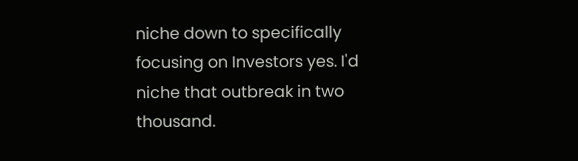niche down to specifically focusing on Investors yes. I'd niche that outbreak in two thousand.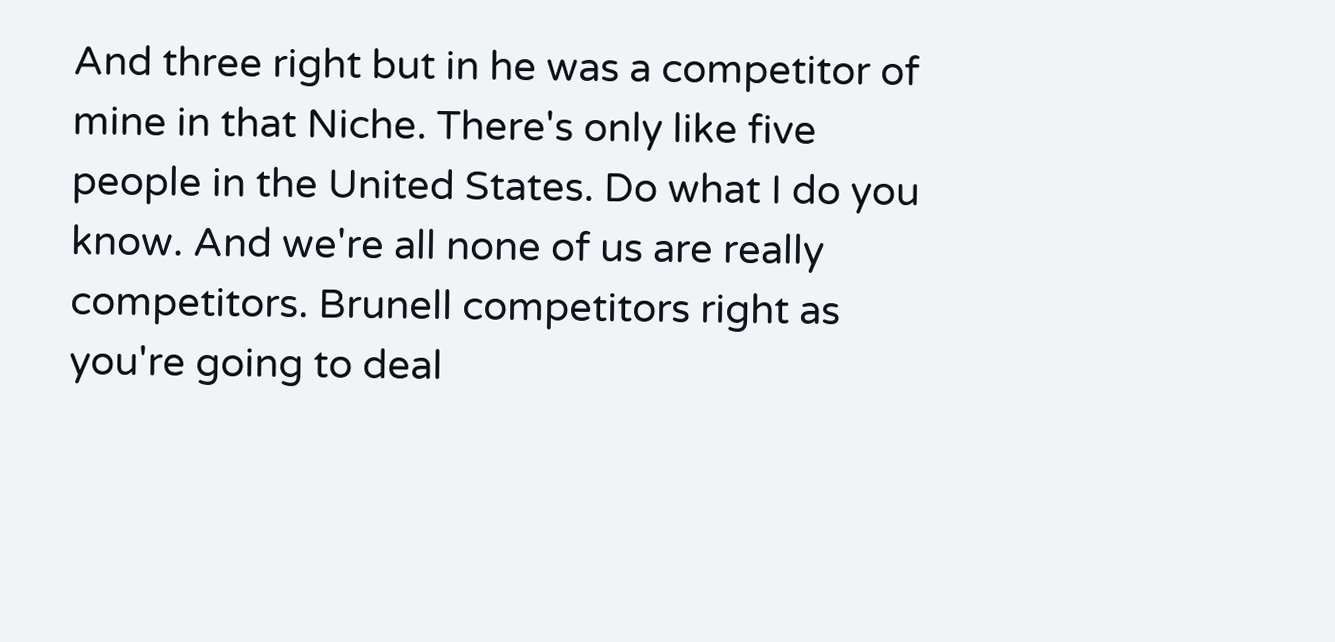And three right but in he was a competitor of mine in that Niche. There's only like five people in the United States. Do what I do you know. And we're all none of us are really competitors. Brunell competitors right as you're going to deal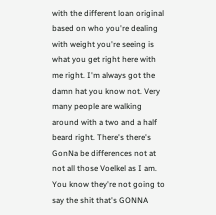with the different loan original based on who you're dealing with weight you're seeing is what you get right here with me right. I'm always got the damn hat you know not. Very many people are walking around with a two and a half beard right. There's there's GonNa be differences not at not all those Voelkel as I am. You know they're not going to say the shit that's GONNA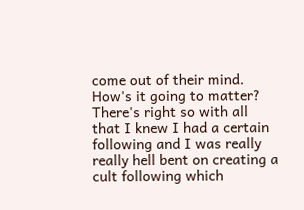come out of their mind. How's it going to matter? There's right so with all that I knew I had a certain following and I was really really hell bent on creating a cult following which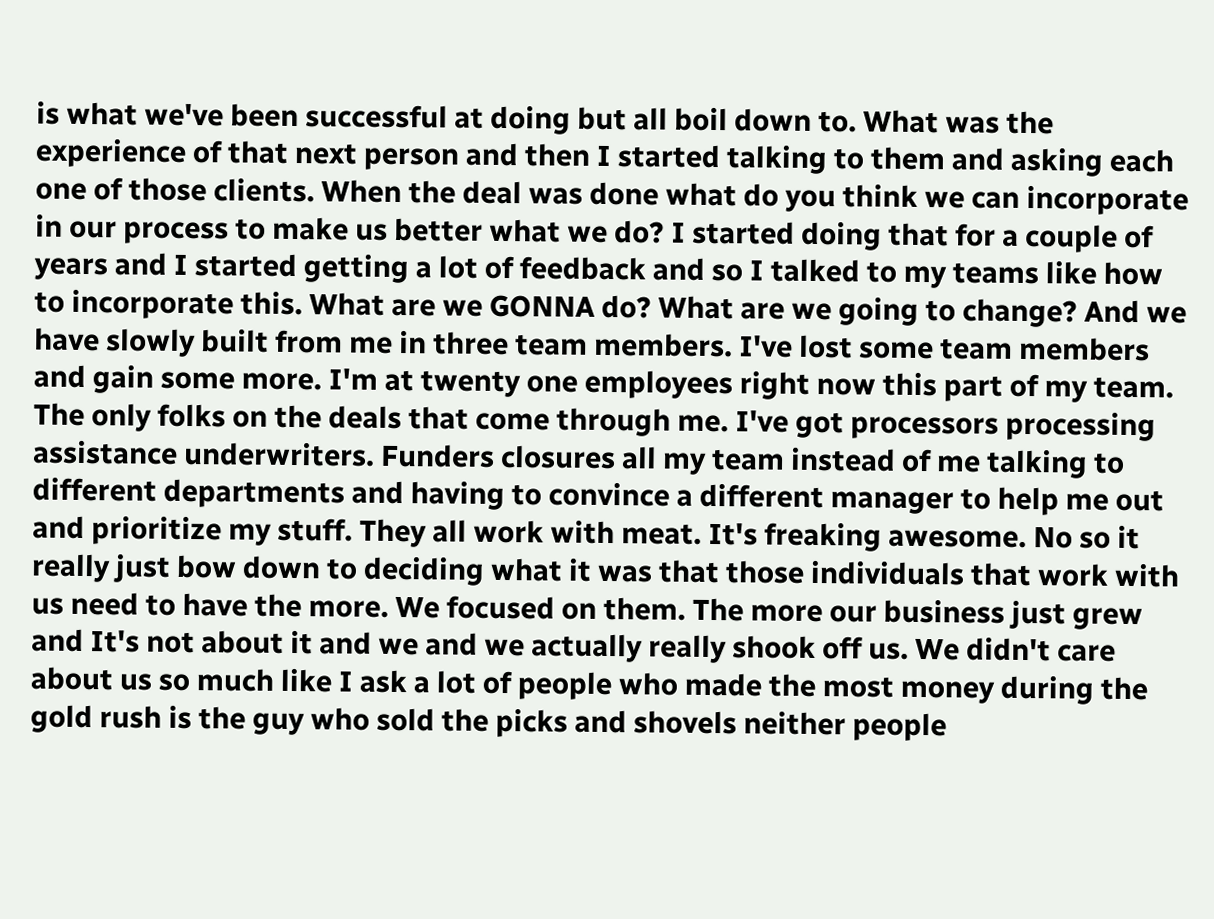is what we've been successful at doing but all boil down to. What was the experience of that next person and then I started talking to them and asking each one of those clients. When the deal was done what do you think we can incorporate in our process to make us better what we do? I started doing that for a couple of years and I started getting a lot of feedback and so I talked to my teams like how to incorporate this. What are we GONNA do? What are we going to change? And we have slowly built from me in three team members. I've lost some team members and gain some more. I'm at twenty one employees right now this part of my team. The only folks on the deals that come through me. I've got processors processing assistance underwriters. Funders closures all my team instead of me talking to different departments and having to convince a different manager to help me out and prioritize my stuff. They all work with meat. It's freaking awesome. No so it really just bow down to deciding what it was that those individuals that work with us need to have the more. We focused on them. The more our business just grew and It's not about it and we and we actually really shook off us. We didn't care about us so much like I ask a lot of people who made the most money during the gold rush is the guy who sold the picks and shovels neither people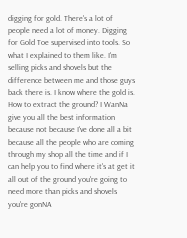digging for gold. There's a lot of people need a lot of money. Digging for Gold Toe supervised into tools. So what I explained to them like. I'm selling picks and shovels but the difference between me and those guys back there is. I know where the gold is. How to extract the ground? I WanNa give you all the best information because not because I've done all a bit because all the people who are coming through my shop all the time and if I can help you to find where it's at get it all out of the ground you're going to need more than picks and shovels you're gonNA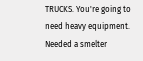TRUCKS. You're going to need heavy equipment. Needed a smelter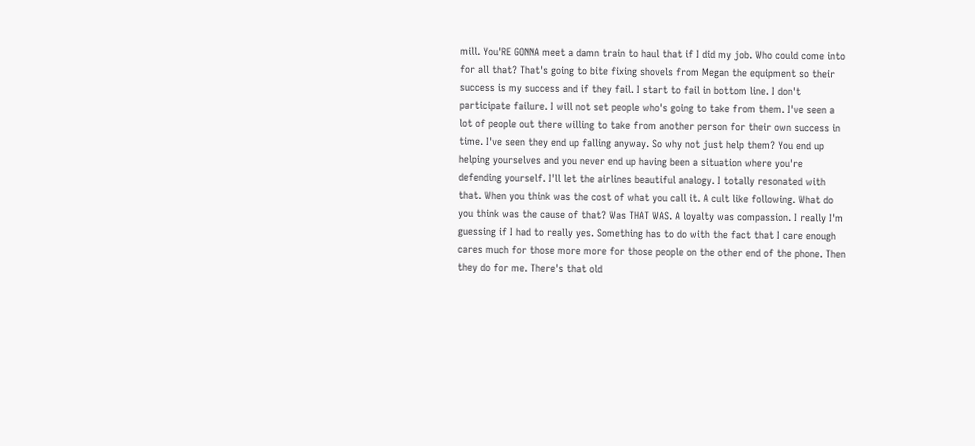mill. You'RE GONNA meet a damn train to haul that if I did my job. Who could come into for all that? That's going to bite fixing shovels from Megan the equipment so their success is my success and if they fail. I start to fail in bottom line. I don't participate failure. I will not set people who's going to take from them. I've seen a lot of people out there willing to take from another person for their own success in time. I've seen they end up falling anyway. So why not just help them? You end up helping yourselves and you never end up having been a situation where you're defending yourself. I'll let the airlines beautiful analogy. I totally resonated with that. When you think was the cost of what you call it. A cult like following. What do you think was the cause of that? Was THAT WAS. A loyalty was compassion. I really I'm guessing if I had to really yes. Something has to do with the fact that I care enough cares much for those more more for those people on the other end of the phone. Then they do for me. There's that old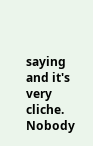saying and it's very cliche. Nobody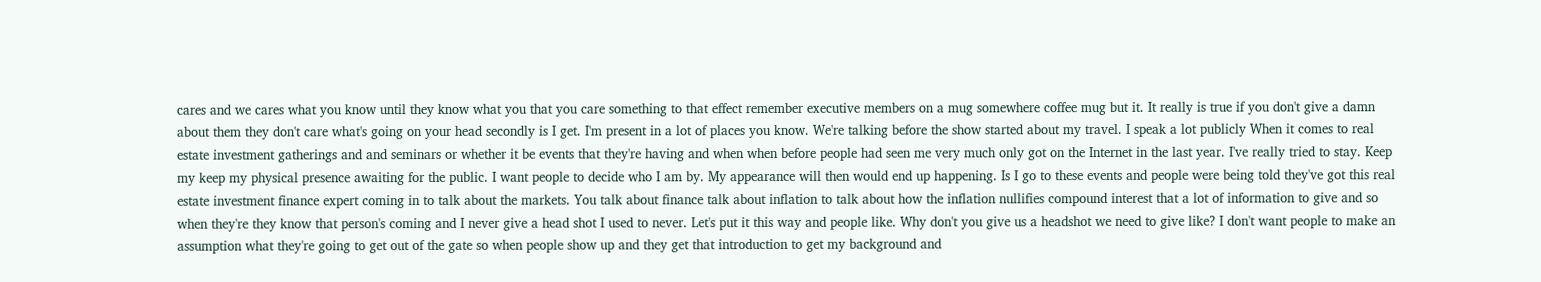cares and we cares what you know until they know what you that you care something to that effect remember executive members on a mug somewhere coffee mug but it. It really is true if you don't give a damn about them they don't care what's going on your head secondly is I get. I'm present in a lot of places you know. We're talking before the show started about my travel. I speak a lot publicly When it comes to real estate investment gatherings and and seminars or whether it be events that they're having and when when before people had seen me very much only got on the Internet in the last year. I've really tried to stay. Keep my keep my physical presence awaiting for the public. I want people to decide who I am by. My appearance will then would end up happening. Is I go to these events and people were being told they've got this real estate investment finance expert coming in to talk about the markets. You talk about finance talk about inflation to talk about how the inflation nullifies compound interest that a lot of information to give and so when they're they know that person's coming and I never give a head shot I used to never. Let's put it this way and people like. Why don't you give us a headshot we need to give like? I don't want people to make an assumption what they're going to get out of the gate so when people show up and they get that introduction to get my background and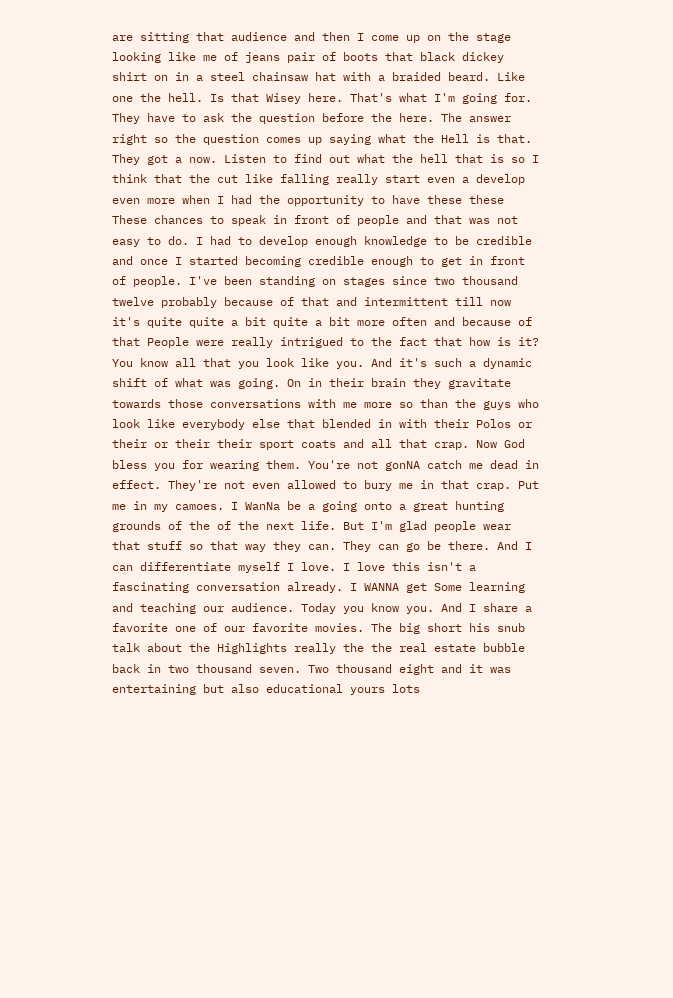are sitting that audience and then I come up on the stage looking like me of jeans pair of boots that black dickey shirt on in a steel chainsaw hat with a braided beard. Like one the hell. Is that Wisey here. That's what I'm going for. They have to ask the question before the here. The answer right so the question comes up saying what the Hell is that. They got a now. Listen to find out what the hell that is so I think that the cut like falling really start even a develop even more when I had the opportunity to have these these These chances to speak in front of people and that was not easy to do. I had to develop enough knowledge to be credible and once I started becoming credible enough to get in front of people. I've been standing on stages since two thousand twelve probably because of that and intermittent till now it's quite quite a bit quite a bit more often and because of that People were really intrigued to the fact that how is it? You know all that you look like you. And it's such a dynamic shift of what was going. On in their brain they gravitate towards those conversations with me more so than the guys who look like everybody else that blended in with their Polos or their or their their sport coats and all that crap. Now God bless you for wearing them. You're not gonNA catch me dead in effect. They're not even allowed to bury me in that crap. Put me in my camoes. I WanNa be a going onto a great hunting grounds of the of the next life. But I'm glad people wear that stuff so that way they can. They can go be there. And I can differentiate myself I love. I love this isn't a fascinating conversation already. I WANNA get Some learning and teaching our audience. Today you know you. And I share a favorite one of our favorite movies. The big short his snub talk about the Highlights really the the real estate bubble back in two thousand seven. Two thousand eight and it was entertaining but also educational yours lots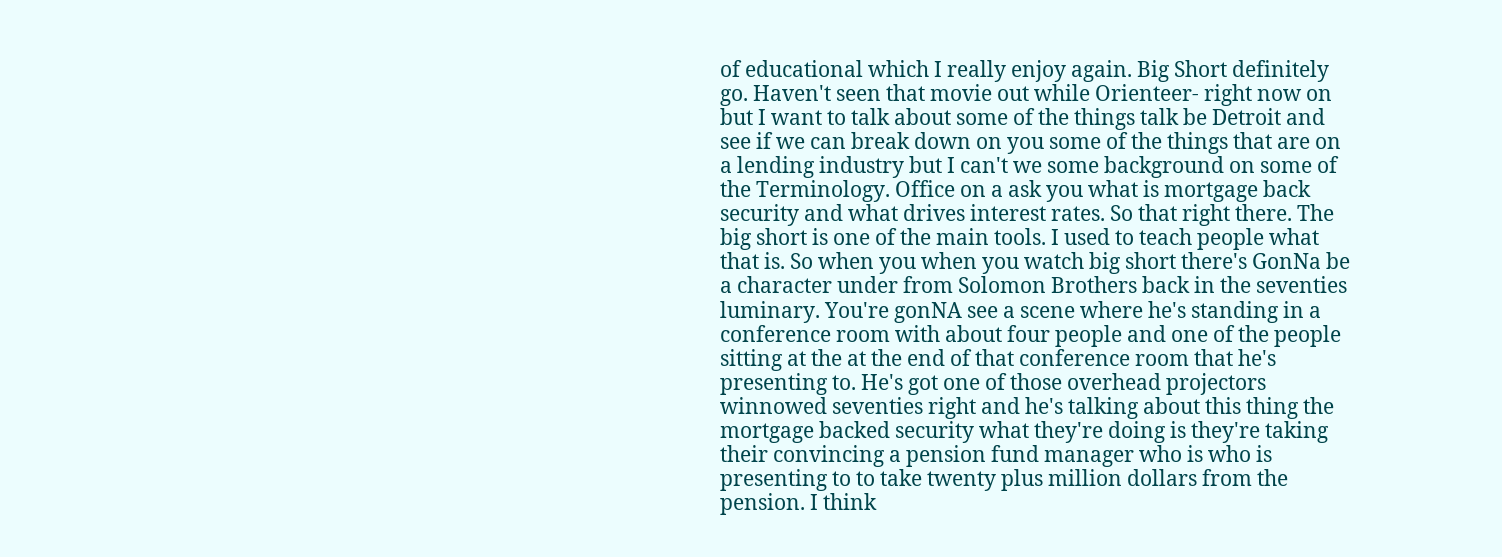of educational which I really enjoy again. Big Short definitely go. Haven't seen that movie out while Orienteer- right now on but I want to talk about some of the things talk be Detroit and see if we can break down on you some of the things that are on a lending industry but I can't we some background on some of the Terminology. Office on a ask you what is mortgage back security and what drives interest rates. So that right there. The big short is one of the main tools. I used to teach people what that is. So when you when you watch big short there's GonNa be a character under from Solomon Brothers back in the seventies luminary. You're gonNA see a scene where he's standing in a conference room with about four people and one of the people sitting at the at the end of that conference room that he's presenting to. He's got one of those overhead projectors winnowed seventies right and he's talking about this thing the mortgage backed security what they're doing is they're taking their convincing a pension fund manager who is who is presenting to to take twenty plus million dollars from the pension. I think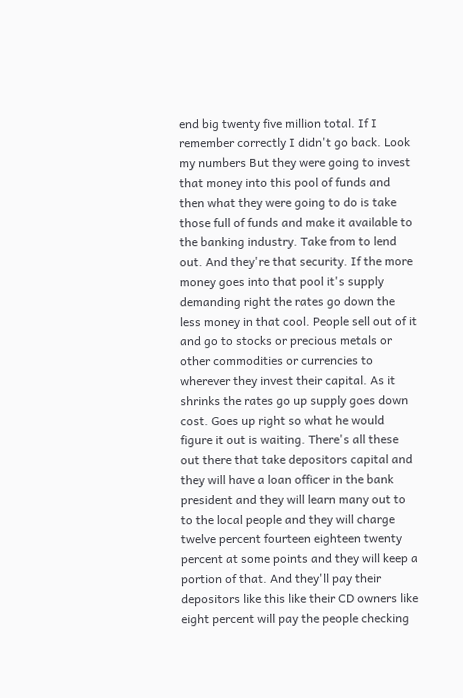end big twenty five million total. If I remember correctly I didn't go back. Look my numbers But they were going to invest that money into this pool of funds and then what they were going to do is take those full of funds and make it available to the banking industry. Take from to lend out. And they're that security. If the more money goes into that pool it's supply demanding right the rates go down the less money in that cool. People sell out of it and go to stocks or precious metals or other commodities or currencies to wherever they invest their capital. As it shrinks the rates go up supply goes down cost. Goes up right so what he would figure it out is waiting. There's all these out there that take depositors capital and they will have a loan officer in the bank president and they will learn many out to to the local people and they will charge twelve percent fourteen eighteen twenty percent at some points and they will keep a portion of that. And they'll pay their depositors like this like their CD owners like eight percent will pay the people checking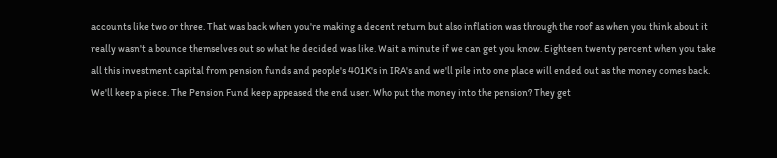accounts like two or three. That was back when you're making a decent return but also inflation was through the roof as when you think about it really wasn't a bounce themselves out so what he decided was like. Wait a minute if we can get you know. Eighteen twenty percent when you take all this investment capital from pension funds and people's 401K's in IRA's and we'll pile into one place will ended out as the money comes back. We'll keep a piece. The Pension Fund keep appeased the end user. Who put the money into the pension? They get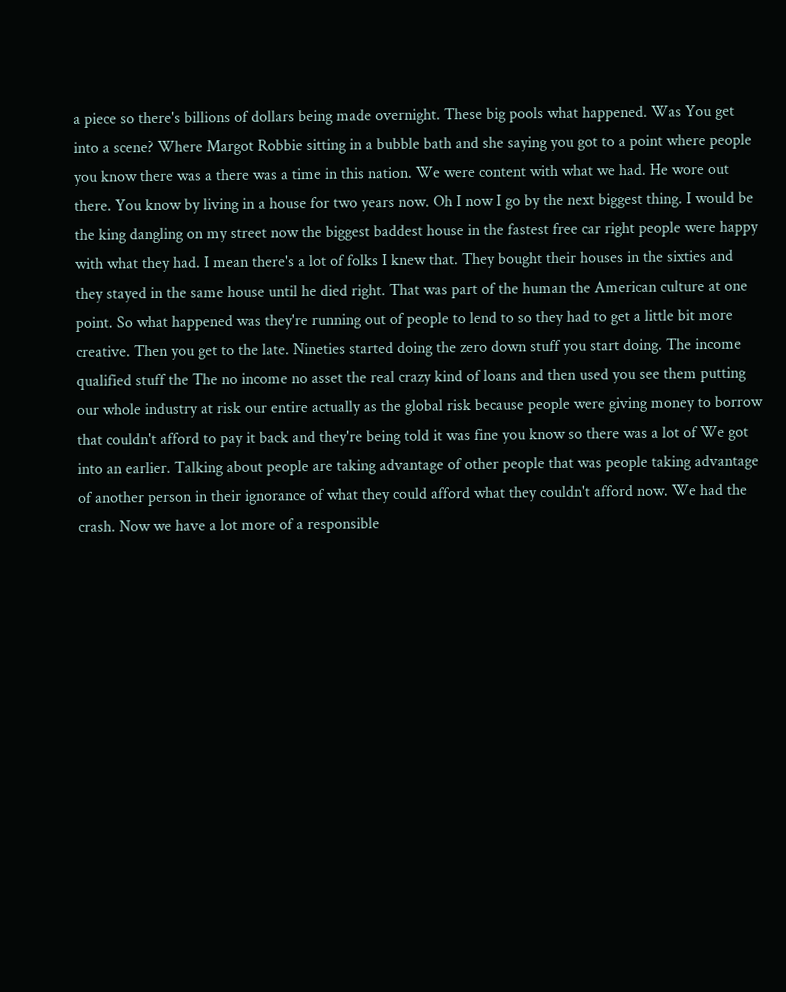a piece so there's billions of dollars being made overnight. These big pools what happened. Was You get into a scene? Where Margot Robbie sitting in a bubble bath and she saying you got to a point where people you know there was a there was a time in this nation. We were content with what we had. He wore out there. You know by living in a house for two years now. Oh I now I go by the next biggest thing. I would be the king dangling on my street now the biggest baddest house in the fastest free car right people were happy with what they had. I mean there's a lot of folks I knew that. They bought their houses in the sixties and they stayed in the same house until he died right. That was part of the human the American culture at one point. So what happened was they're running out of people to lend to so they had to get a little bit more creative. Then you get to the late. Nineties started doing the zero down stuff you start doing. The income qualified stuff the The no income no asset the real crazy kind of loans and then used you see them putting our whole industry at risk our entire actually as the global risk because people were giving money to borrow that couldn't afford to pay it back and they're being told it was fine you know so there was a lot of We got into an earlier. Talking about people are taking advantage of other people that was people taking advantage of another person in their ignorance of what they could afford what they couldn't afford now. We had the crash. Now we have a lot more of a responsible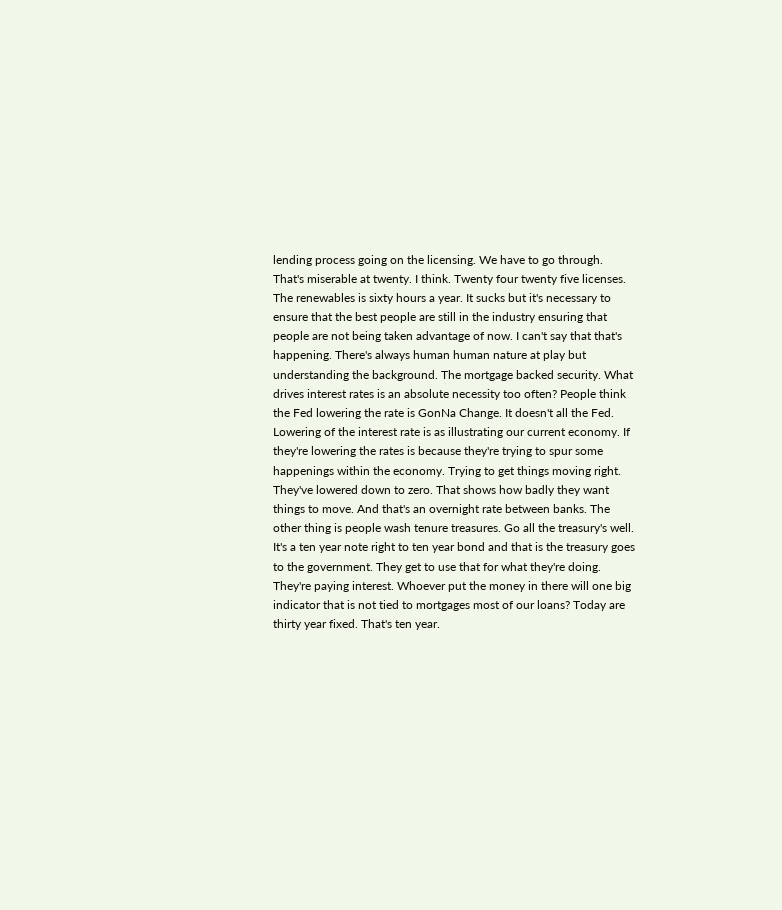lending process going on the licensing. We have to go through. That's miserable at twenty. I think. Twenty four twenty five licenses. The renewables is sixty hours a year. It sucks but it's necessary to ensure that the best people are still in the industry ensuring that people are not being taken advantage of now. I can't say that that's happening. There's always human human nature at play but understanding the background. The mortgage backed security. What drives interest rates is an absolute necessity too often? People think the Fed lowering the rate is GonNa Change. It doesn't all the Fed. Lowering of the interest rate is as illustrating our current economy. If they're lowering the rates is because they're trying to spur some happenings within the economy. Trying to get things moving right. They've lowered down to zero. That shows how badly they want things to move. And that's an overnight rate between banks. The other thing is people wash tenure treasures. Go all the treasury's well. It's a ten year note right to ten year bond and that is the treasury goes to the government. They get to use that for what they're doing. They're paying interest. Whoever put the money in there will one big indicator that is not tied to mortgages most of our loans? Today are thirty year fixed. That's ten year.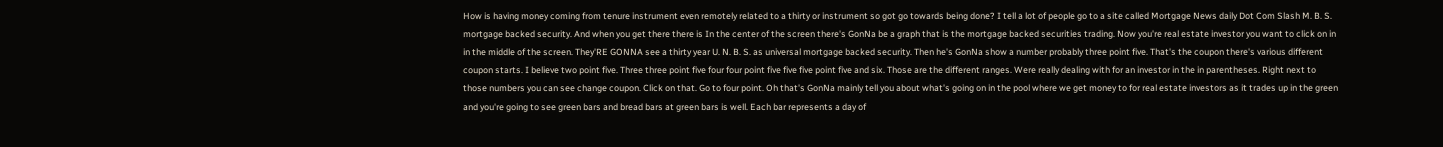How is having money coming from tenure instrument even remotely related to a thirty or instrument so got go towards being done? I tell a lot of people go to a site called Mortgage News daily Dot Com Slash M. B. S. mortgage backed security. And when you get there there is In the center of the screen there's GonNa be a graph that is the mortgage backed securities trading. Now you're real estate investor you want to click on in in the middle of the screen. They'RE GONNA see a thirty year U. N. B. S. as universal mortgage backed security. Then he's GonNa show a number probably three point five. That's the coupon there's various different coupon starts. I believe two point five. Three three point five four four point five five five point five and six. Those are the different ranges. Were really dealing with for an investor in the in parentheses. Right next to those numbers you can see change coupon. Click on that. Go to four point. Oh that's GonNa mainly tell you about what's going on in the pool where we get money to for real estate investors as it trades up in the green and you're going to see green bars and bread bars at green bars is well. Each bar represents a day of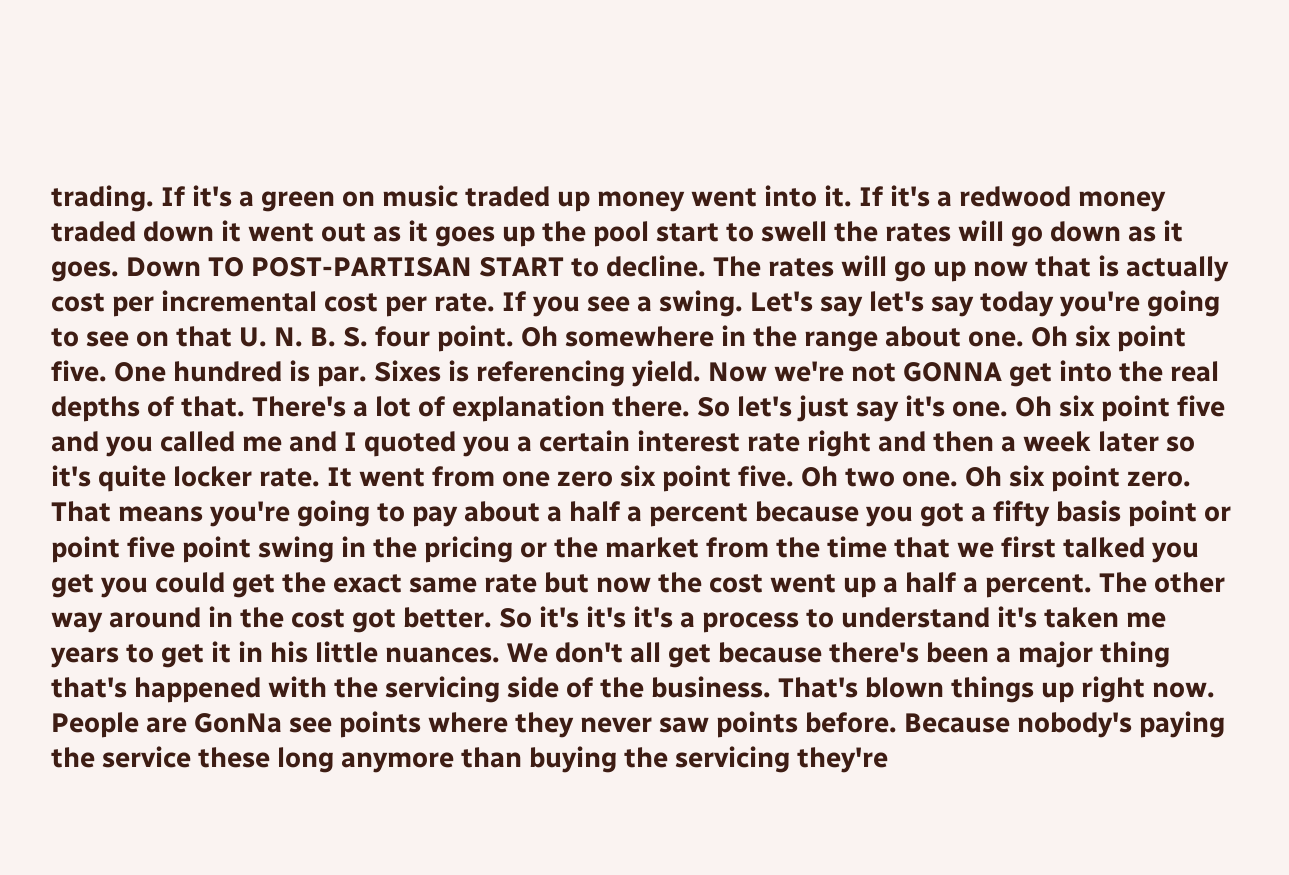trading. If it's a green on music traded up money went into it. If it's a redwood money traded down it went out as it goes up the pool start to swell the rates will go down as it goes. Down TO POST-PARTISAN START to decline. The rates will go up now that is actually cost per incremental cost per rate. If you see a swing. Let's say let's say today you're going to see on that U. N. B. S. four point. Oh somewhere in the range about one. Oh six point five. One hundred is par. Sixes is referencing yield. Now we're not GONNA get into the real depths of that. There's a lot of explanation there. So let's just say it's one. Oh six point five and you called me and I quoted you a certain interest rate right and then a week later so it's quite locker rate. It went from one zero six point five. Oh two one. Oh six point zero. That means you're going to pay about a half a percent because you got a fifty basis point or point five point swing in the pricing or the market from the time that we first talked you get you could get the exact same rate but now the cost went up a half a percent. The other way around in the cost got better. So it's it's it's a process to understand it's taken me years to get it in his little nuances. We don't all get because there's been a major thing that's happened with the servicing side of the business. That's blown things up right now. People are GonNa see points where they never saw points before. Because nobody's paying the service these long anymore than buying the servicing they're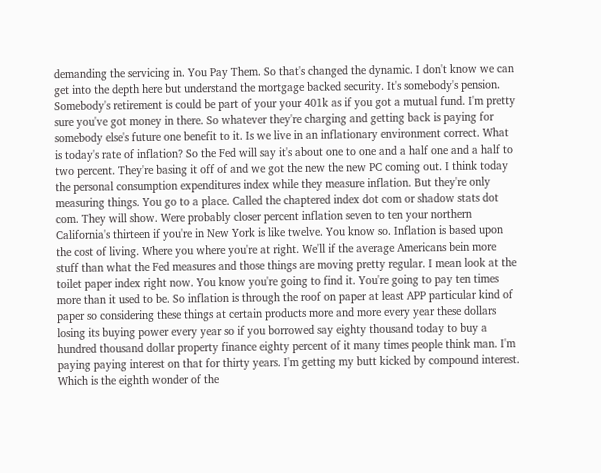demanding the servicing in. You Pay Them. So that's changed the dynamic. I don't know we can get into the depth here but understand the mortgage backed security. It's somebody's pension. Somebody's retirement is could be part of your your 401k as if you got a mutual fund. I'm pretty sure you've got money in there. So whatever they're charging and getting back is paying for somebody else's future one benefit to it. Is we live in an inflationary environment correct. What is today's rate of inflation? So the Fed will say it's about one to one and a half one and a half to two percent. They're basing it off of and we got the new the new PC coming out. I think today the personal consumption expenditures index while they measure inflation. But they're only measuring things. You go to a place. Called the chaptered index dot com or shadow stats dot com. They will show. Were probably closer percent inflation seven to ten your northern California's thirteen if you're in New York is like twelve. You know so. Inflation is based upon the cost of living. Where you where you're at right. We'll if the average Americans bein more stuff than what the Fed measures and those things are moving pretty regular. I mean look at the toilet paper index right now. You know you're going to find it. You're going to pay ten times more than it used to be. So inflation is through the roof on paper at least APP particular kind of paper so considering these things at certain products more and more every year these dollars losing its buying power every year so if you borrowed say eighty thousand today to buy a hundred thousand dollar property finance eighty percent of it many times people think man. I'm paying paying interest on that for thirty years. I'm getting my butt kicked by compound interest. Which is the eighth wonder of the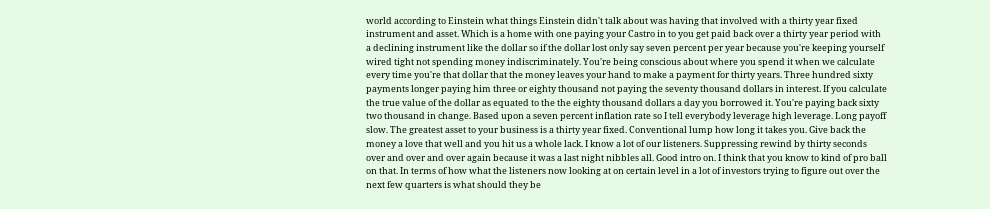world according to Einstein what things Einstein didn't talk about was having that involved with a thirty year fixed instrument and asset. Which is a home with one paying your Castro in to you get paid back over a thirty year period with a declining instrument like the dollar so if the dollar lost only say seven percent per year because you're keeping yourself wired tight not spending money indiscriminately. You're being conscious about where you spend it when we calculate every time you're that dollar that the money leaves your hand to make a payment for thirty years. Three hundred sixty payments longer paying him three or eighty thousand not paying the seventy thousand dollars in interest. If you calculate the true value of the dollar as equated to the the eighty thousand dollars a day you borrowed it. You're paying back sixty two thousand in change. Based upon a seven percent inflation rate so I tell everybody leverage high leverage. Long payoff slow. The greatest asset to your business is a thirty year fixed. Conventional lump how long it takes you. Give back the money a love that well and you hit us a whole lack. I know a lot of our listeners. Suppressing rewind by thirty seconds over and over and over again because it was a last night nibbles all. Good intro on. I think that you know to kind of pro ball on that. In terms of how what the listeners now looking at on certain level in a lot of investors trying to figure out over the next few quarters is what should they be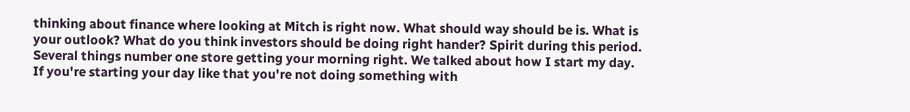thinking about finance where looking at Mitch is right now. What should way should be is. What is your outlook? What do you think investors should be doing right hander? Spirit during this period. Several things number one store getting your morning right. We talked about how I start my day. If you're starting your day like that you're not doing something with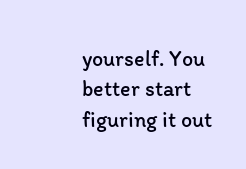yourself. You better start figuring it out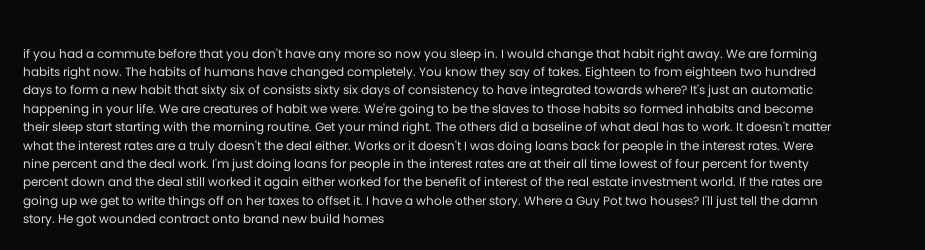if you had a commute before that you don't have any more so now you sleep in. I would change that habit right away. We are forming habits right now. The habits of humans have changed completely. You know they say of takes. Eighteen to from eighteen two hundred days to form a new habit that sixty six of consists sixty six days of consistency to have integrated towards where? It's just an automatic happening in your life. We are creatures of habit we were. We're going to be the slaves to those habits so formed inhabits and become their sleep start starting with the morning routine. Get your mind right. The others did a baseline of what deal has to work. It doesn't matter what the interest rates are a truly doesn't the deal either. Works or it doesn't I was doing loans back for people in the interest rates. Were nine percent and the deal work. I'm just doing loans for people in the interest rates are at their all time lowest of four percent for twenty percent down and the deal still worked it again either worked for the benefit of interest of the real estate investment world. If the rates are going up we get to write things off on her taxes to offset it. I have a whole other story. Where a Guy Pot two houses? I'll just tell the damn story. He got wounded contract onto brand new build homes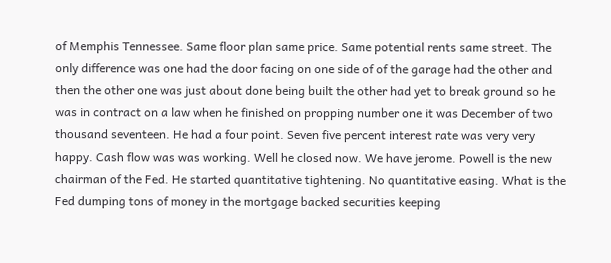of Memphis Tennessee. Same floor plan same price. Same potential rents same street. The only difference was one had the door facing on one side of of the garage had the other and then the other one was just about done being built the other had yet to break ground so he was in contract on a law when he finished on propping number one it was December of two thousand seventeen. He had a four point. Seven five percent interest rate was very very happy. Cash flow was was working. Well he closed now. We have jerome. Powell is the new chairman of the Fed. He started quantitative tightening. No quantitative easing. What is the Fed dumping tons of money in the mortgage backed securities keeping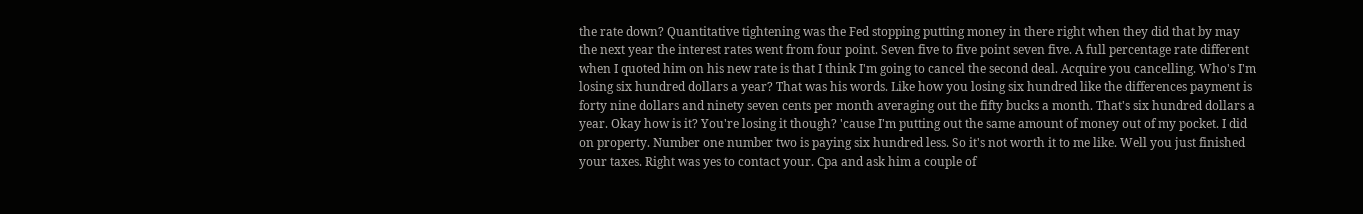the rate down? Quantitative tightening was the Fed stopping putting money in there right when they did that by may the next year the interest rates went from four point. Seven five to five point seven five. A full percentage rate different when I quoted him on his new rate is that I think I'm going to cancel the second deal. Acquire you cancelling. Who's I'm losing six hundred dollars a year? That was his words. Like how you losing six hundred like the differences payment is forty nine dollars and ninety seven cents per month averaging out the fifty bucks a month. That's six hundred dollars a year. Okay how is it? You're losing it though? 'cause I'm putting out the same amount of money out of my pocket. I did on property. Number one number two is paying six hundred less. So it's not worth it to me like. Well you just finished your taxes. Right was yes to contact your. Cpa and ask him a couple of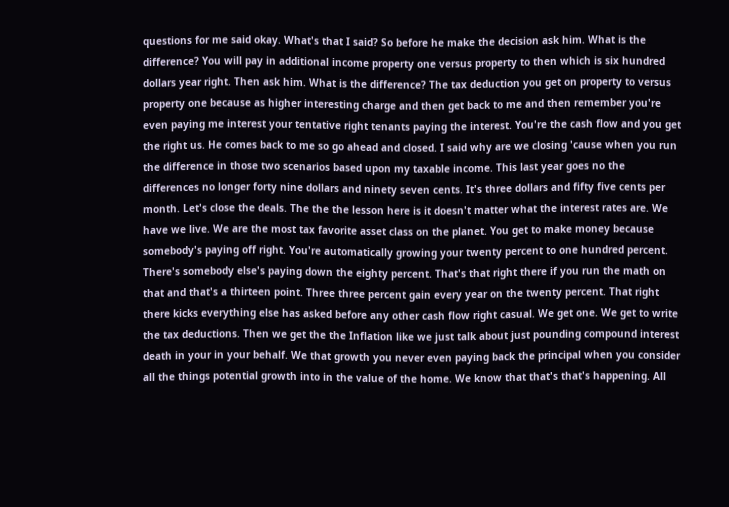questions for me said okay. What's that I said? So before he make the decision ask him. What is the difference? You will pay in additional income property one versus property to then which is six hundred dollars year right. Then ask him. What is the difference? The tax deduction you get on property to versus property one because as higher interesting charge and then get back to me and then remember you're even paying me interest your tentative right tenants paying the interest. You're the cash flow and you get the right us. He comes back to me so go ahead and closed. I said why are we closing 'cause when you run the difference in those two scenarios based upon my taxable income. This last year goes no the differences no longer forty nine dollars and ninety seven cents. It's three dollars and fifty five cents per month. Let's close the deals. The the the lesson here is it doesn't matter what the interest rates are. We have we live. We are the most tax favorite asset class on the planet. You get to make money because somebody's paying off right. You're automatically growing your twenty percent to one hundred percent. There's somebody else's paying down the eighty percent. That's that right there if you run the math on that and that's a thirteen point. Three three percent gain every year on the twenty percent. That right there kicks everything else has asked before any other cash flow right casual. We get one. We get to write the tax deductions. Then we get the the Inflation like we just talk about just pounding compound interest death in your in your behalf. We that growth you never even paying back the principal when you consider all the things potential growth into in the value of the home. We know that that's that's happening. All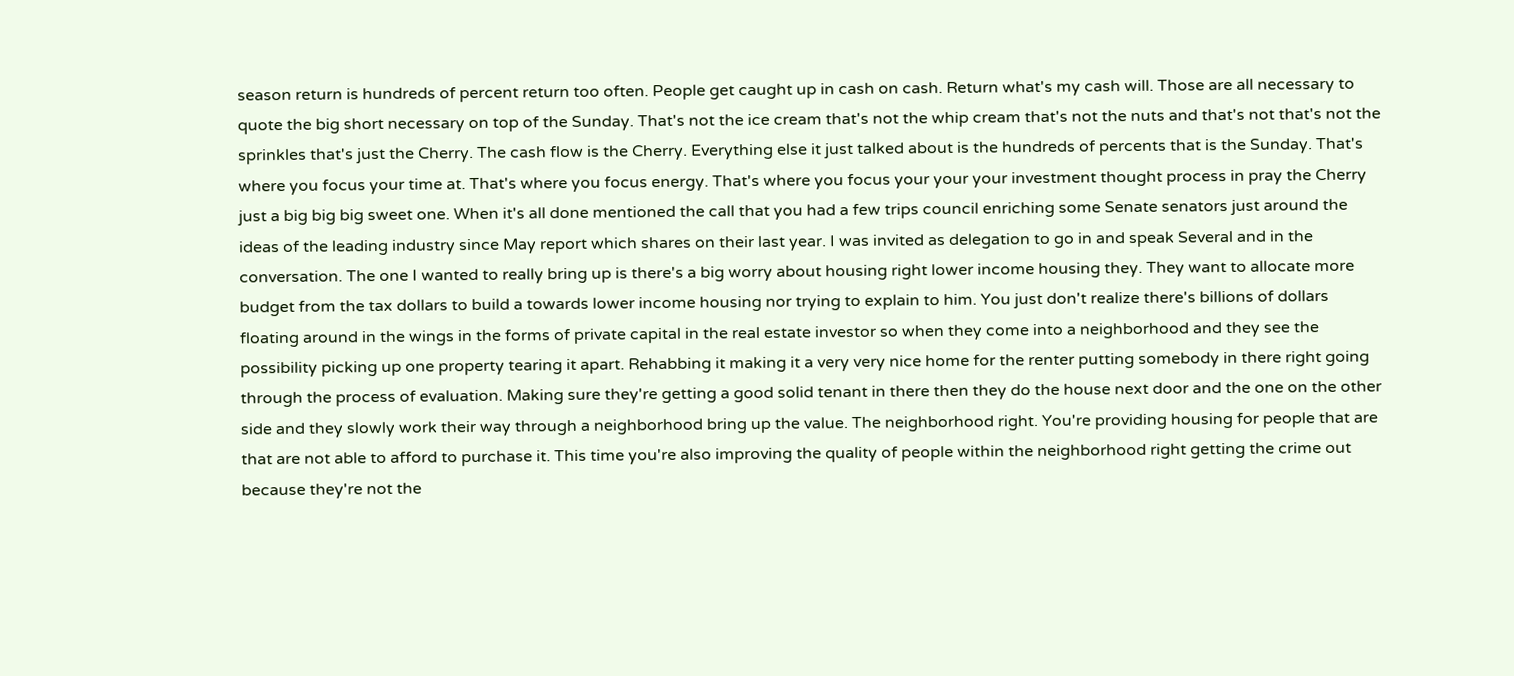season return is hundreds of percent return too often. People get caught up in cash on cash. Return what's my cash will. Those are all necessary to quote the big short necessary on top of the Sunday. That's not the ice cream that's not the whip cream that's not the nuts and that's not that's not the sprinkles that's just the Cherry. The cash flow is the Cherry. Everything else it just talked about is the hundreds of percents that is the Sunday. That's where you focus your time at. That's where you focus energy. That's where you focus your your your investment thought process in pray the Cherry just a big big big sweet one. When it's all done mentioned the call that you had a few trips council enriching some Senate senators just around the ideas of the leading industry since May report which shares on their last year. I was invited as delegation to go in and speak Several and in the conversation. The one I wanted to really bring up is there's a big worry about housing right lower income housing they. They want to allocate more budget from the tax dollars to build a towards lower income housing nor trying to explain to him. You just don't realize there's billions of dollars floating around in the wings in the forms of private capital in the real estate investor so when they come into a neighborhood and they see the possibility picking up one property tearing it apart. Rehabbing it making it a very very nice home for the renter putting somebody in there right going through the process of evaluation. Making sure they're getting a good solid tenant in there then they do the house next door and the one on the other side and they slowly work their way through a neighborhood bring up the value. The neighborhood right. You're providing housing for people that are that are not able to afford to purchase it. This time you're also improving the quality of people within the neighborhood right getting the crime out because they're not the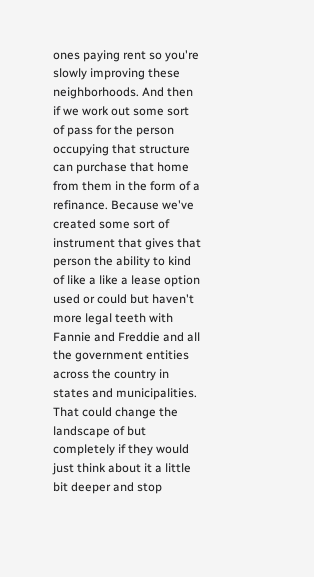ones paying rent so you're slowly improving these neighborhoods. And then if we work out some sort of pass for the person occupying that structure can purchase that home from them in the form of a refinance. Because we've created some sort of instrument that gives that person the ability to kind of like a like a lease option used or could but haven't more legal teeth with Fannie and Freddie and all the government entities across the country in states and municipalities. That could change the landscape of but completely if they would just think about it a little bit deeper and stop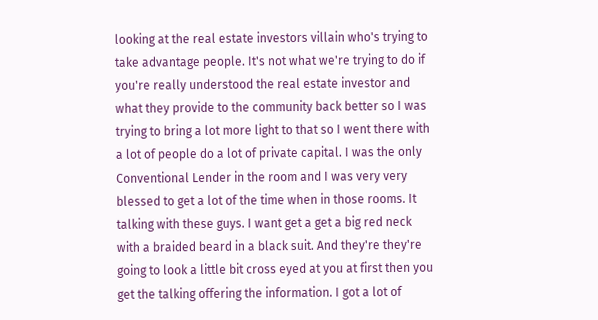looking at the real estate investors villain who's trying to take advantage people. It's not what we're trying to do if you're really understood the real estate investor and what they provide to the community back better so I was trying to bring a lot more light to that so I went there with a lot of people do a lot of private capital. I was the only Conventional Lender in the room and I was very very blessed to get a lot of the time when in those rooms. It talking with these guys. I want get a get a big red neck with a braided beard in a black suit. And they're they're going to look a little bit cross eyed at you at first then you get the talking offering the information. I got a lot of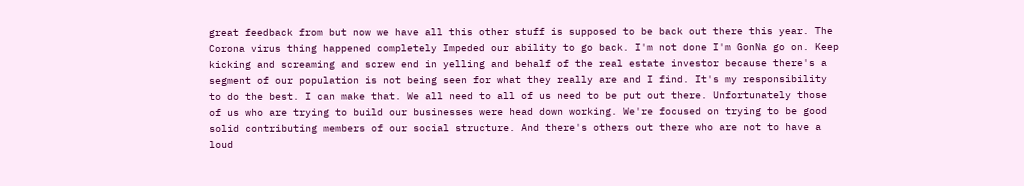great feedback from but now we have all this other stuff is supposed to be back out there this year. The Corona virus thing happened completely Impeded our ability to go back. I'm not done I'm GonNa go on. Keep kicking and screaming and screw end in yelling and behalf of the real estate investor because there's a segment of our population is not being seen for what they really are and I find. It's my responsibility to do the best. I can make that. We all need to all of us need to be put out there. Unfortunately those of us who are trying to build our businesses were head down working. We're focused on trying to be good solid contributing members of our social structure. And there's others out there who are not to have a loud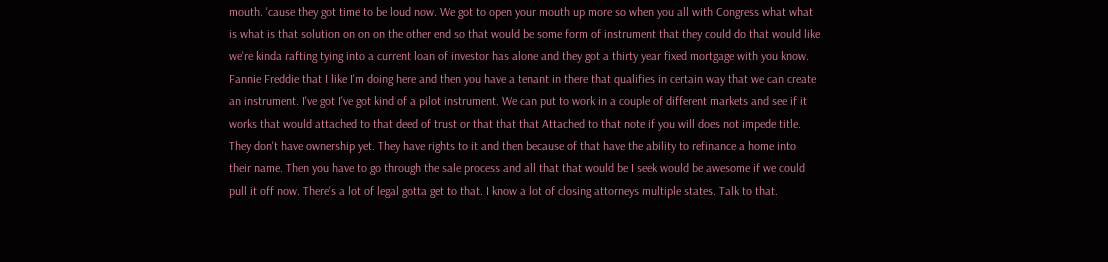mouth. 'cause they got time to be loud now. We got to open your mouth up more so when you all with Congress what what is what is that solution on on on the other end so that would be some form of instrument that they could do that would like we're kinda rafting tying into a current loan of investor has alone and they got a thirty year fixed mortgage with you know. Fannie Freddie that I like I'm doing here and then you have a tenant in there that qualifies in certain way that we can create an instrument. I've got I've got kind of a pilot instrument. We can put to work in a couple of different markets and see if it works that would attached to that deed of trust or that that that Attached to that note if you will does not impede title. They don't have ownership yet. They have rights to it and then because of that have the ability to refinance a home into their name. Then you have to go through the sale process and all that that would be I seek would be awesome if we could pull it off now. There's a lot of legal gotta get to that. I know a lot of closing attorneys multiple states. Talk to that.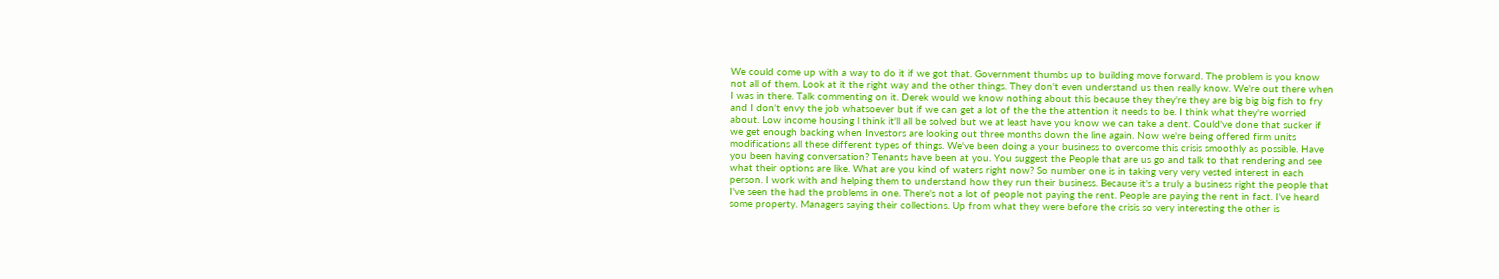We could come up with a way to do it if we got that. Government thumbs up to building move forward. The problem is you know not all of them. Look at it the right way and the other things. They don't even understand us then really know. We're out there when I was in there. Talk commenting on it. Derek would we know nothing about this because they they're they are big big big fish to fry and I don't envy the job whatsoever but if we can get a lot of the the the attention it needs to be. I think what they're worried about. Low income housing l think it'll all be solved but we at least have you know we can take a dent. Could've done that sucker if we get enough backing when Investors are looking out three months down the line again. Now we're being offered firm units modifications all these different types of things. We've been doing a your business to overcome this crisis smoothly as possible. Have you been having conversation? Tenants have been at you. You suggest the People that are us go and talk to that rendering and see what their options are like. What are you kind of waters right now? So number one is in taking very very vested interest in each person. I work with and helping them to understand how they run their business. Because it's a truly a business right the people that I've seen the had the problems in one. There's not a lot of people not paying the rent. People are paying the rent in fact. I've heard some property. Managers saying their collections. Up from what they were before the crisis so very interesting the other is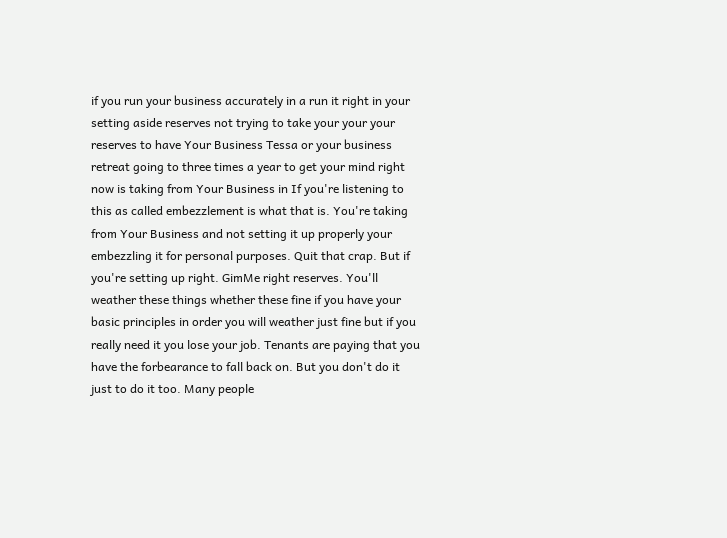if you run your business accurately in a run it right in your setting aside reserves not trying to take your your your reserves to have Your Business Tessa or your business retreat going to three times a year to get your mind right now is taking from Your Business in If you're listening to this as called embezzlement is what that is. You're taking from Your Business and not setting it up properly your embezzling it for personal purposes. Quit that crap. But if you're setting up right. GimMe right reserves. You'll weather these things whether these fine if you have your basic principles in order you will weather just fine but if you really need it you lose your job. Tenants are paying that you have the forbearance to fall back on. But you don't do it just to do it too. Many people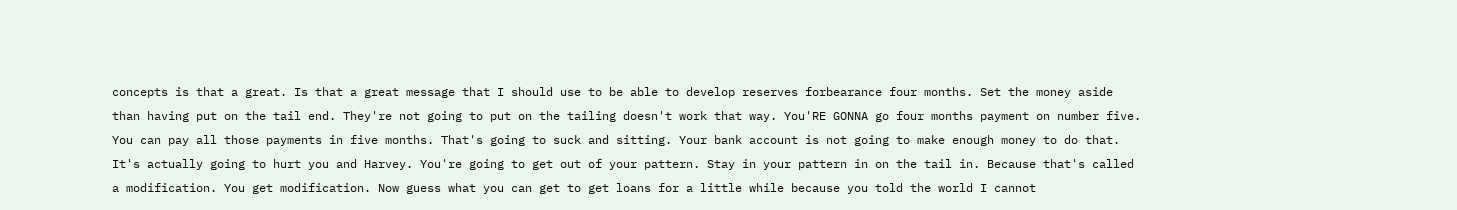concepts is that a great. Is that a great message that I should use to be able to develop reserves forbearance four months. Set the money aside than having put on the tail end. They're not going to put on the tailing doesn't work that way. You'RE GONNA go four months payment on number five. You can pay all those payments in five months. That's going to suck and sitting. Your bank account is not going to make enough money to do that. It's actually going to hurt you and Harvey. You're going to get out of your pattern. Stay in your pattern in on the tail in. Because that's called a modification. You get modification. Now guess what you can get to get loans for a little while because you told the world I cannot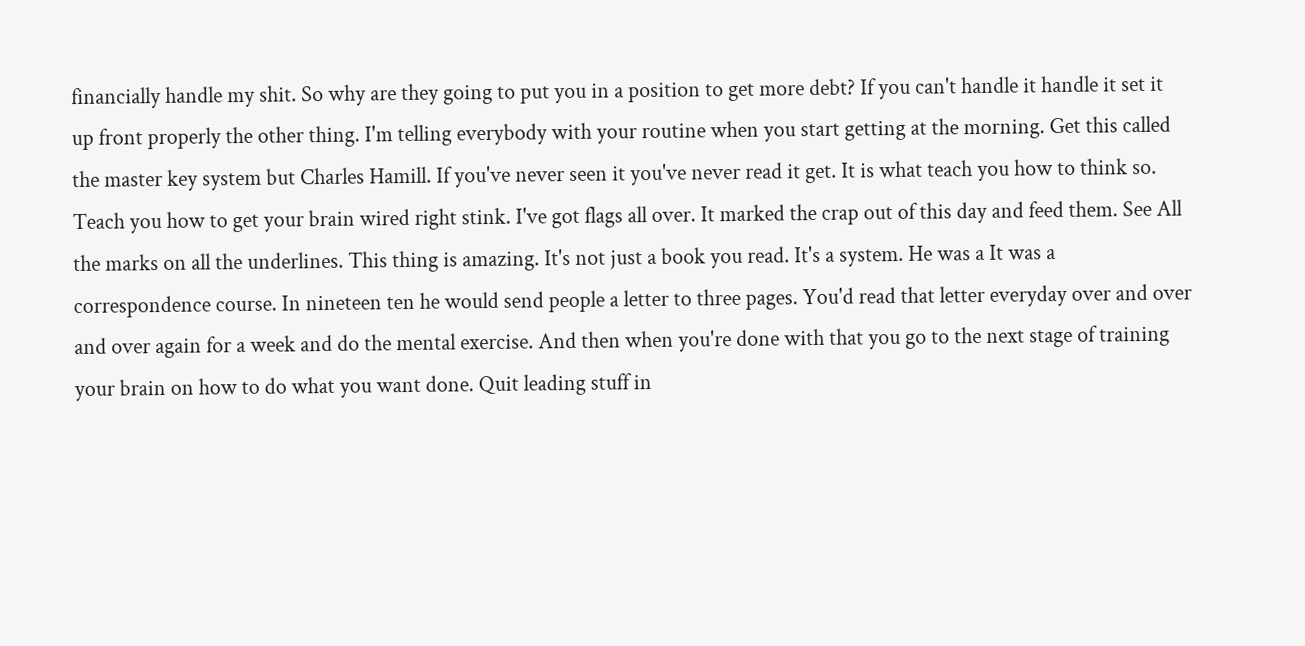financially handle my shit. So why are they going to put you in a position to get more debt? If you can't handle it handle it set it up front properly the other thing. I'm telling everybody with your routine when you start getting at the morning. Get this called the master key system but Charles Hamill. If you've never seen it you've never read it get. It is what teach you how to think so. Teach you how to get your brain wired right stink. I've got flags all over. It marked the crap out of this day and feed them. See All the marks on all the underlines. This thing is amazing. It's not just a book you read. It's a system. He was a It was a correspondence course. In nineteen ten he would send people a letter to three pages. You'd read that letter everyday over and over and over again for a week and do the mental exercise. And then when you're done with that you go to the next stage of training your brain on how to do what you want done. Quit leading stuff in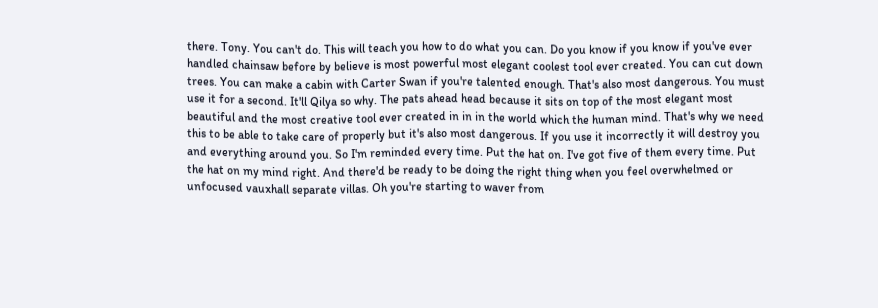there. Tony. You can't do. This will teach you how to do what you can. Do you know if you know if you've ever handled chainsaw before by believe is most powerful most elegant coolest tool ever created. You can cut down trees. You can make a cabin with Carter Swan if you're talented enough. That's also most dangerous. You must use it for a second. It'll Qilya so why. The pats ahead head because it sits on top of the most elegant most beautiful and the most creative tool ever created in in in the world which the human mind. That's why we need this to be able to take care of properly but it's also most dangerous. If you use it incorrectly it will destroy you and everything around you. So I'm reminded every time. Put the hat on. I've got five of them every time. Put the hat on my mind right. And there'd be ready to be doing the right thing when you feel overwhelmed or unfocused vauxhall separate villas. Oh you're starting to waver from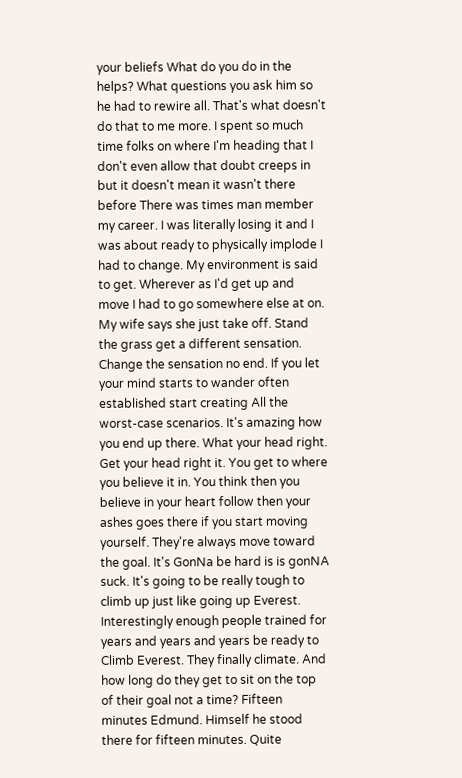your beliefs What do you do in the helps? What questions you ask him so he had to rewire all. That's what doesn't do that to me more. I spent so much time folks on where I'm heading that I don't even allow that doubt creeps in but it doesn't mean it wasn't there before There was times man member my career. I was literally losing it and I was about ready to physically implode I had to change. My environment is said to get. Wherever as I'd get up and move I had to go somewhere else at on. My wife says she just take off. Stand the grass get a different sensation. Change the sensation no end. If you let your mind starts to wander often established start creating All the worst-case scenarios. It's amazing how you end up there. What your head right. Get your head right it. You get to where you believe it in. You think then you believe in your heart follow then your ashes goes there if you start moving yourself. They're always move toward the goal. It's GonNa be hard is is gonNA suck. It's going to be really tough to climb up just like going up Everest. Interestingly enough people trained for years and years and years be ready to Climb Everest. They finally climate. And how long do they get to sit on the top of their goal not a time? Fifteen minutes Edmund. Himself he stood there for fifteen minutes. Quite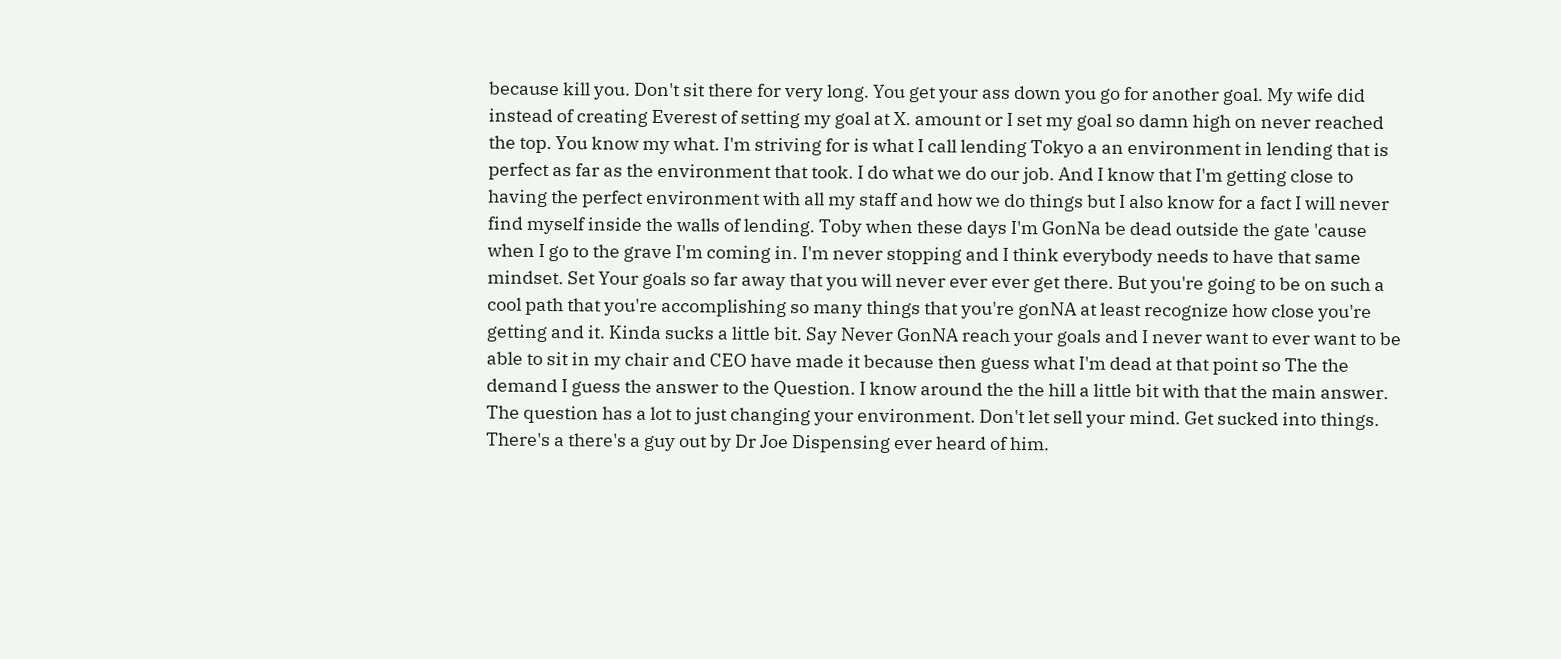because kill you. Don't sit there for very long. You get your ass down you go for another goal. My wife did instead of creating Everest of setting my goal at X. amount or I set my goal so damn high on never reached the top. You know my what. I'm striving for is what I call lending Tokyo a an environment in lending that is perfect as far as the environment that took. I do what we do our job. And I know that I'm getting close to having the perfect environment with all my staff and how we do things but I also know for a fact I will never find myself inside the walls of lending. Toby when these days I'm GonNa be dead outside the gate 'cause when I go to the grave I'm coming in. I'm never stopping and I think everybody needs to have that same mindset. Set Your goals so far away that you will never ever ever get there. But you're going to be on such a cool path that you're accomplishing so many things that you're gonNA at least recognize how close you're getting and it. Kinda sucks a little bit. Say Never GonNA reach your goals and I never want to ever want to be able to sit in my chair and CEO have made it because then guess what I'm dead at that point so The the demand I guess the answer to the Question. I know around the the hill a little bit with that the main answer. The question has a lot to just changing your environment. Don't let sell your mind. Get sucked into things. There's a there's a guy out by Dr Joe Dispensing ever heard of him.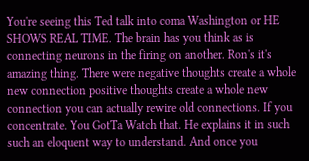You're seeing this Ted talk into coma Washington or HE SHOWS REAL TIME. The brain has you think as is connecting neurons in the firing on another. Ron's it's amazing thing. There were negative thoughts create a whole new connection positive thoughts create a whole new connection you can actually rewire old connections. If you concentrate. You GotTa Watch that. He explains it in such such an eloquent way to understand. And once you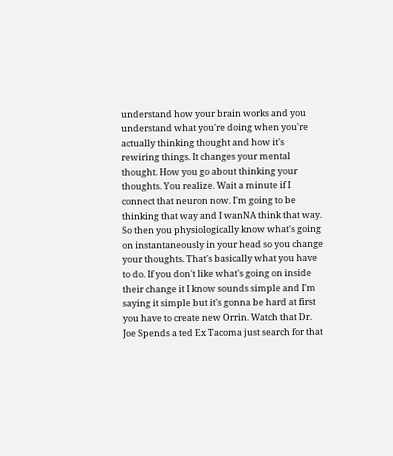understand how your brain works and you understand what you're doing when you're actually thinking thought and how it's rewiring things. It changes your mental thought. How you go about thinking your thoughts. You realize. Wait a minute if I connect that neuron now. I'm going to be thinking that way and I wanNA think that way. So then you physiologically know what's going on instantaneously in your head so you change your thoughts. That's basically what you have to do. If you don't like what's going on inside their change it I know sounds simple and I'm saying it simple but it's gonna be hard at first you have to create new Orrin. Watch that Dr. Joe Spends a ted Ex Tacoma just search for that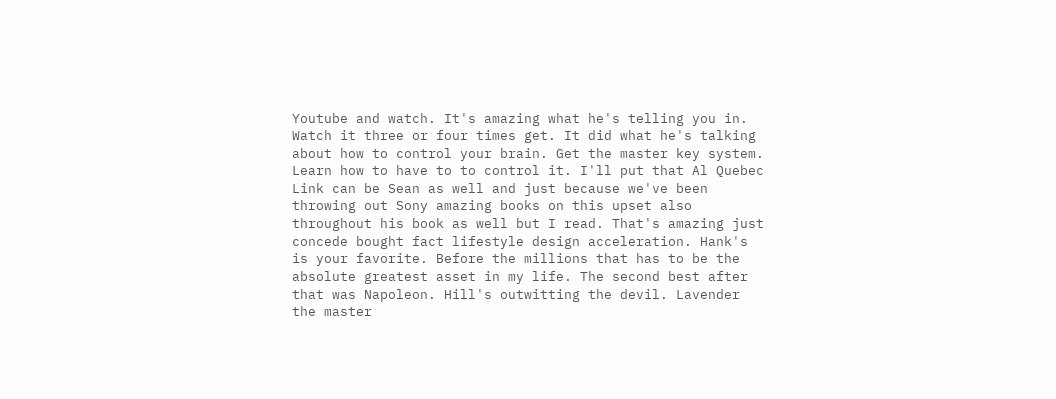Youtube and watch. It's amazing what he's telling you in. Watch it three or four times get. It did what he's talking about how to control your brain. Get the master key system. Learn how to have to to control it. I'll put that Al Quebec Link can be Sean as well and just because we've been throwing out Sony amazing books on this upset also throughout his book as well but I read. That's amazing just concede bought fact lifestyle design acceleration. Hank's is your favorite. Before the millions that has to be the absolute greatest asset in my life. The second best after that was Napoleon. Hill's outwitting the devil. Lavender the master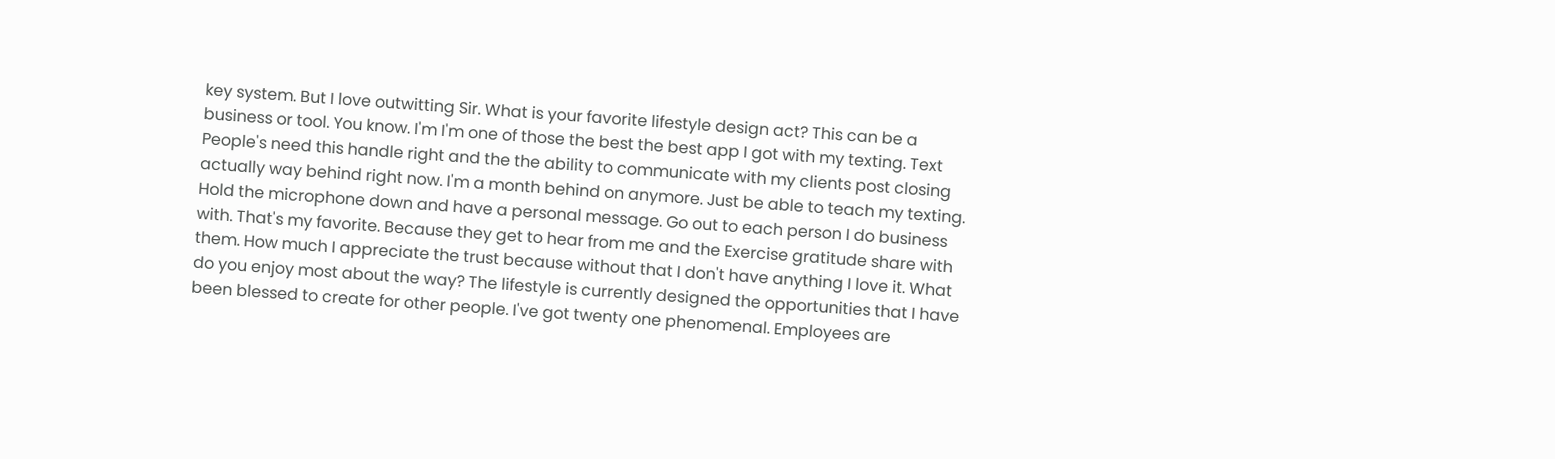key system. But I love outwitting Sir. What is your favorite lifestyle design act? This can be a business or tool. You know. I'm I'm one of those the best the best app I got with my texting. Text People's need this handle right and the the ability to communicate with my clients post closing actually way behind right now. I'm a month behind on anymore. Just be able to teach my texting. Hold the microphone down and have a personal message. Go out to each person I do business with. That's my favorite. Because they get to hear from me and the Exercise gratitude share with them. How much I appreciate the trust because without that I don't have anything I love it. What do you enjoy most about the way? The lifestyle is currently designed the opportunities that I have been blessed to create for other people. I've got twenty one phenomenal. Employees are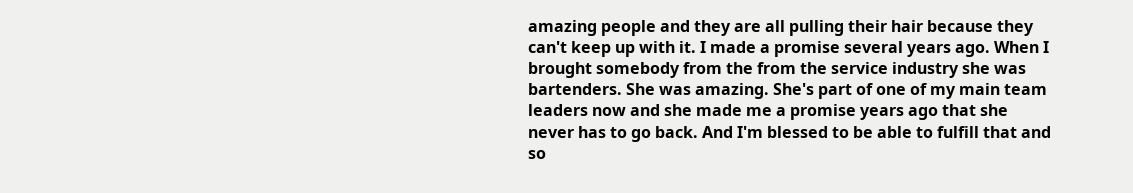amazing people and they are all pulling their hair because they can't keep up with it. I made a promise several years ago. When I brought somebody from the from the service industry she was bartenders. She was amazing. She's part of one of my main team leaders now and she made me a promise years ago that she never has to go back. And I'm blessed to be able to fulfill that and so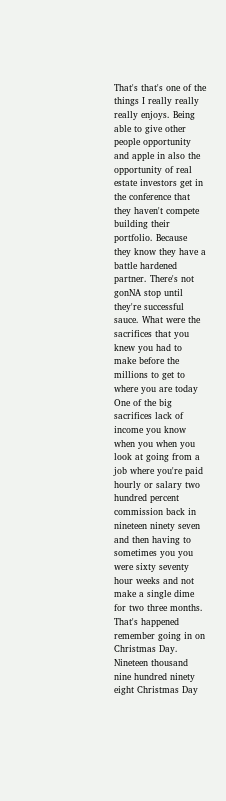That's that's one of the things I really really really enjoys. Being able to give other people opportunity and apple in also the opportunity of real estate investors get in the conference that they haven't compete building their portfolio. Because they know they have a battle hardened partner. There's not gonNA stop until they're successful sauce. What were the sacrifices that you knew you had to make before the millions to get to where you are today One of the big sacrifices lack of income you know when you when you look at going from a job where you're paid hourly or salary two hundred percent commission back in nineteen ninety seven and then having to sometimes you you were sixty seventy hour weeks and not make a single dime for two three months. That's happened remember going in on Christmas Day. Nineteen thousand nine hundred ninety eight Christmas Day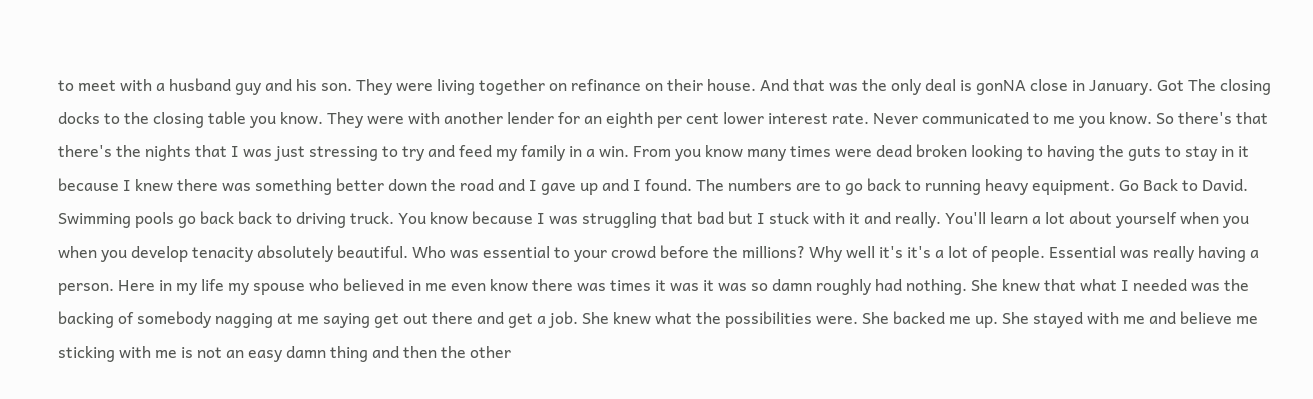to meet with a husband guy and his son. They were living together on refinance on their house. And that was the only deal is gonNA close in January. Got The closing docks to the closing table you know. They were with another lender for an eighth per cent lower interest rate. Never communicated to me you know. So there's that there's the nights that I was just stressing to try and feed my family in a win. From you know many times were dead broken looking to having the guts to stay in it because I knew there was something better down the road and I gave up and I found. The numbers are to go back to running heavy equipment. Go Back to David. Swimming pools go back back to driving truck. You know because I was struggling that bad but I stuck with it and really. You'll learn a lot about yourself when you when you develop tenacity absolutely beautiful. Who was essential to your crowd before the millions? Why well it's it's a lot of people. Essential was really having a person. Here in my life my spouse who believed in me even know there was times it was it was so damn roughly had nothing. She knew that what I needed was the backing of somebody nagging at me saying get out there and get a job. She knew what the possibilities were. She backed me up. She stayed with me and believe me sticking with me is not an easy damn thing and then the other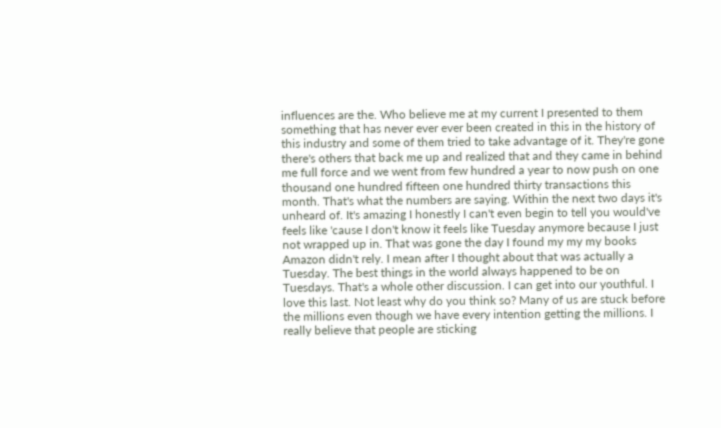influences are the. Who believe me at my current I presented to them something that has never ever ever been created in this in the history of this industry and some of them tried to take advantage of it. They're gone there's others that back me up and realized that and they came in behind me full force and we went from few hundred a year to now push on one thousand one hundred fifteen one hundred thirty transactions this month. That's what the numbers are saying. Within the next two days it's unheard of. It's amazing I honestly I can't even begin to tell you would've feels like 'cause I don't know it feels like Tuesday anymore because I just not wrapped up in. That was gone the day I found my my my books Amazon didn't rely. I mean after I thought about that was actually a Tuesday. The best things in the world always happened to be on Tuesdays. That's a whole other discussion. I can get into our youthful. I love this last. Not least why do you think so? Many of us are stuck before the millions even though we have every intention getting the millions. I really believe that people are sticking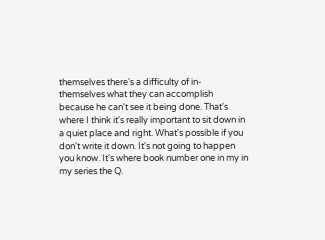themselves there's a difficulty of in- themselves what they can accomplish because he can't see it being done. That's where I think it's really important to sit down in a quiet place and right. What's possible if you don't write it down. It's not going to happen you know. It's where book number one in my in my series the Q.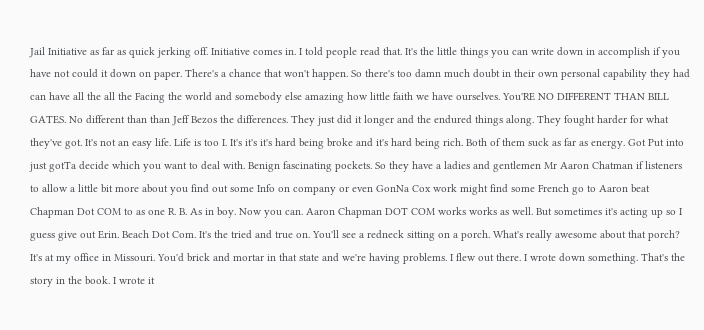Jail Initiative as far as quick jerking off. Initiative comes in. I told people read that. It's the little things you can write down in accomplish if you have not could it down on paper. There's a chance that won't happen. So there's too damn much doubt in their own personal capability they had can have all the all the Facing the world and somebody else amazing how little faith we have ourselves. You'RE NO DIFFERENT THAN BILL GATES. No different than than Jeff Bezos the differences. They just did it longer and the endured things along. They fought harder for what they've got. It's not an easy life. Life is too I. It's it's it's hard being broke and it's hard being rich. Both of them suck as far as energy. Got Put into just gotTa decide which you want to deal with. Benign fascinating pockets. So they have a ladies and gentlemen Mr Aaron Chatman if listeners to allow a little bit more about you find out some Info on company or even GonNa Cox work might find some French go to Aaron beat Chapman Dot COM to as one R. B. As in boy. Now you can. Aaron Chapman DOT COM works works as well. But sometimes it's acting up so I guess give out Erin. Beach Dot Com. It's the tried and true on. You'll see a redneck sitting on a porch. What's really awesome about that porch? It's at my office in Missouri. You'd brick and mortar in that state and we're having problems. I flew out there. I wrote down something. That's the story in the book. I wrote it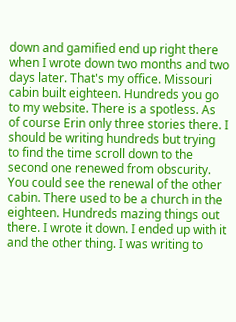down and gamified end up right there when I wrote down two months and two days later. That's my office. Missouri cabin built eighteen. Hundreds you go to my website. There is a spotless. As of course Erin only three stories there. I should be writing hundreds but trying to find the time scroll down to the second one renewed from obscurity. You could see the renewal of the other cabin. There used to be a church in the eighteen. Hundreds mazing things out there. I wrote it down. I ended up with it and the other thing. I was writing to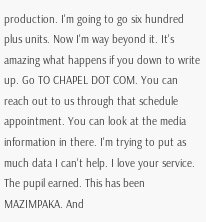production. I'm going to go six hundred plus units. Now I'm way beyond it. It's amazing what happens if you down to write up. Go TO CHAPEL DOT COM. You can reach out to us through that schedule appointment. You can look at the media information in there. I'm trying to put as much data I can't help. I love your service. The pupil earned. This has been MAZIMPAKA. And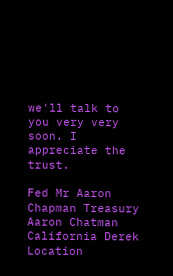we'll talk to you very very soon. I appreciate the trust.

Fed Mr Aaron Chapman Treasury Aaron Chatman California Derek Location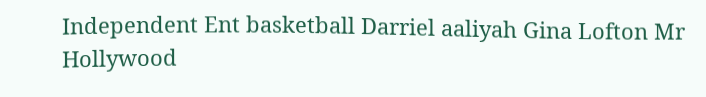Independent Ent basketball Darriel aaliyah Gina Lofton Mr Hollywood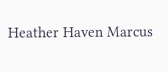Heather Haven Marcus